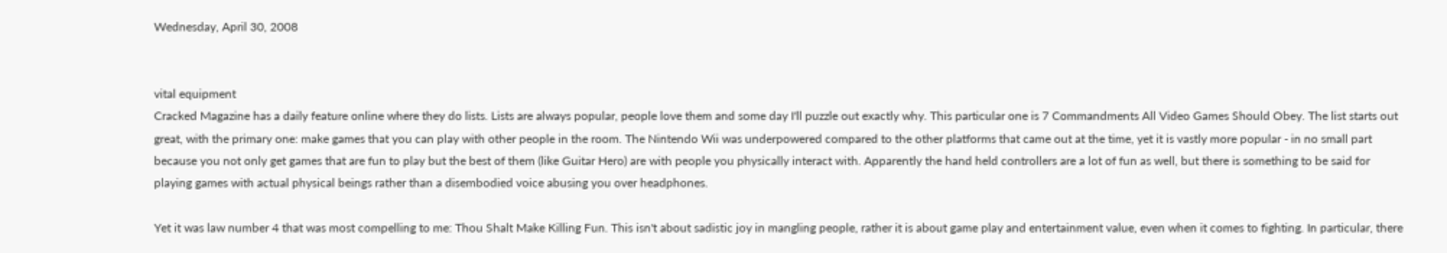Wednesday, April 30, 2008


vital equipment
Cracked Magazine has a daily feature online where they do lists. Lists are always popular, people love them and some day I'll puzzle out exactly why. This particular one is 7 Commandments All Video Games Should Obey. The list starts out great, with the primary one: make games that you can play with other people in the room. The Nintendo Wii was underpowered compared to the other platforms that came out at the time, yet it is vastly more popular - in no small part because you not only get games that are fun to play but the best of them (like Guitar Hero) are with people you physically interact with. Apparently the hand held controllers are a lot of fun as well, but there is something to be said for playing games with actual physical beings rather than a disembodied voice abusing you over headphones.

Yet it was law number 4 that was most compelling to me: Thou Shalt Make Killing Fun. This isn't about sadistic joy in mangling people, rather it is about game play and entertainment value, even when it comes to fighting. In particular, there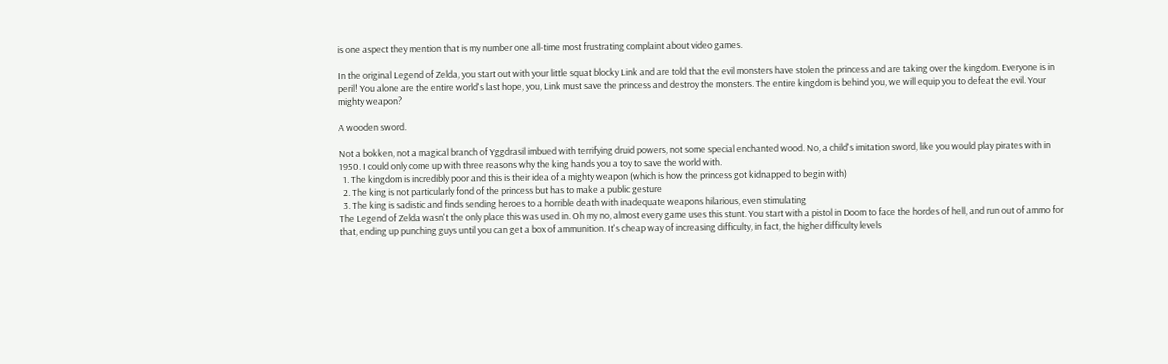is one aspect they mention that is my number one all-time most frustrating complaint about video games.

In the original Legend of Zelda, you start out with your little squat blocky Link and are told that the evil monsters have stolen the princess and are taking over the kingdom. Everyone is in peril! You alone are the entire world's last hope, you, Link must save the princess and destroy the monsters. The entire kingdom is behind you, we will equip you to defeat the evil. Your mighty weapon?

A wooden sword.

Not a bokken, not a magical branch of Yggdrasil imbued with terrifying druid powers, not some special enchanted wood. No, a child's imitation sword, like you would play pirates with in 1950. I could only come up with three reasons why the king hands you a toy to save the world with.
  1. The kingdom is incredibly poor and this is their idea of a mighty weapon (which is how the princess got kidnapped to begin with)
  2. The king is not particularly fond of the princess but has to make a public gesture
  3. The king is sadistic and finds sending heroes to a horrible death with inadequate weapons hilarious, even stimulating
The Legend of Zelda wasn't the only place this was used in. Oh my no, almost every game uses this stunt. You start with a pistol in Doom to face the hordes of hell, and run out of ammo for that, ending up punching guys until you can get a box of ammunition. It's cheap way of increasing difficulty, in fact, the higher difficulty levels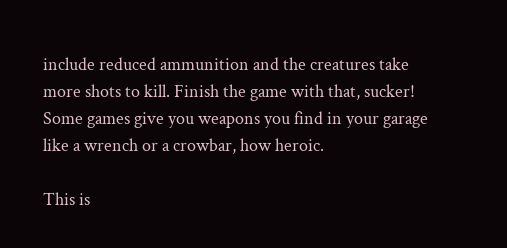include reduced ammunition and the creatures take more shots to kill. Finish the game with that, sucker! Some games give you weapons you find in your garage like a wrench or a crowbar, how heroic.

This is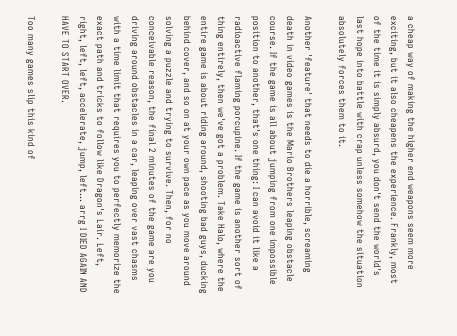a cheap way of making the higher end weapons seem more exciting, but it also cheapens the experience. Frankly, most of the time it is simply absurd, you don't send the world's last hope into battle with crap unless somehow the situation absolutely forces them to it.

Another 'feature' that needs to die a horrible, screaming death in video games is the Mario Brothers leaping obstacle course. If the game is all about jumping from one impossible position to another, that's one thing: I can avoid it like a radioactive flaming porcupine. If the game is another sort of thing entirely, then we've got a problem. Take Halo, where the entire game is about riding around, shooting bad guys, ducking behind cover, and so on at your own pace as you move around solving a puzzle and trying to survive. Then, for no conceivable reason, the final 2 minutes of the game are you driving around obstacles in a car, leaping over vast chasms with a time limit that requires you to perfectly memorize the exact path and tricks to follow like Dragon's Lair. Left, right, left, left, accelerate, jump, left... arrg I DIED AGAIN AND HAVE TO START OVER.

Too many games slip this kind of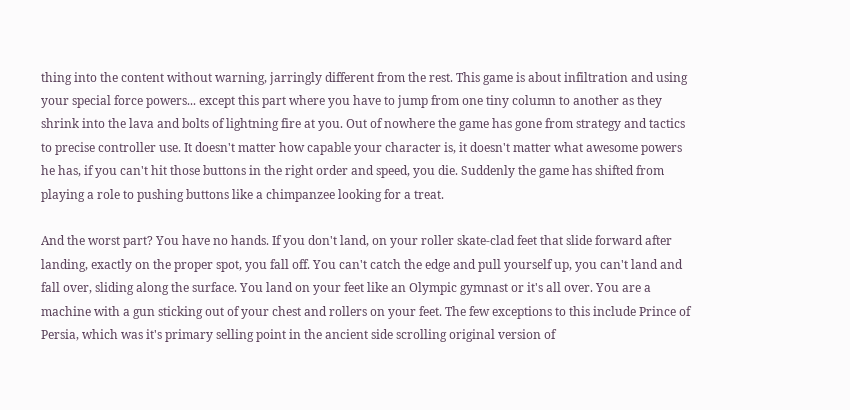thing into the content without warning, jarringly different from the rest. This game is about infiltration and using your special force powers... except this part where you have to jump from one tiny column to another as they shrink into the lava and bolts of lightning fire at you. Out of nowhere the game has gone from strategy and tactics to precise controller use. It doesn't matter how capable your character is, it doesn't matter what awesome powers he has, if you can't hit those buttons in the right order and speed, you die. Suddenly the game has shifted from playing a role to pushing buttons like a chimpanzee looking for a treat.

And the worst part? You have no hands. If you don't land, on your roller skate-clad feet that slide forward after landing, exactly on the proper spot, you fall off. You can't catch the edge and pull yourself up, you can't land and fall over, sliding along the surface. You land on your feet like an Olympic gymnast or it's all over. You are a machine with a gun sticking out of your chest and rollers on your feet. The few exceptions to this include Prince of Persia, which was it's primary selling point in the ancient side scrolling original version of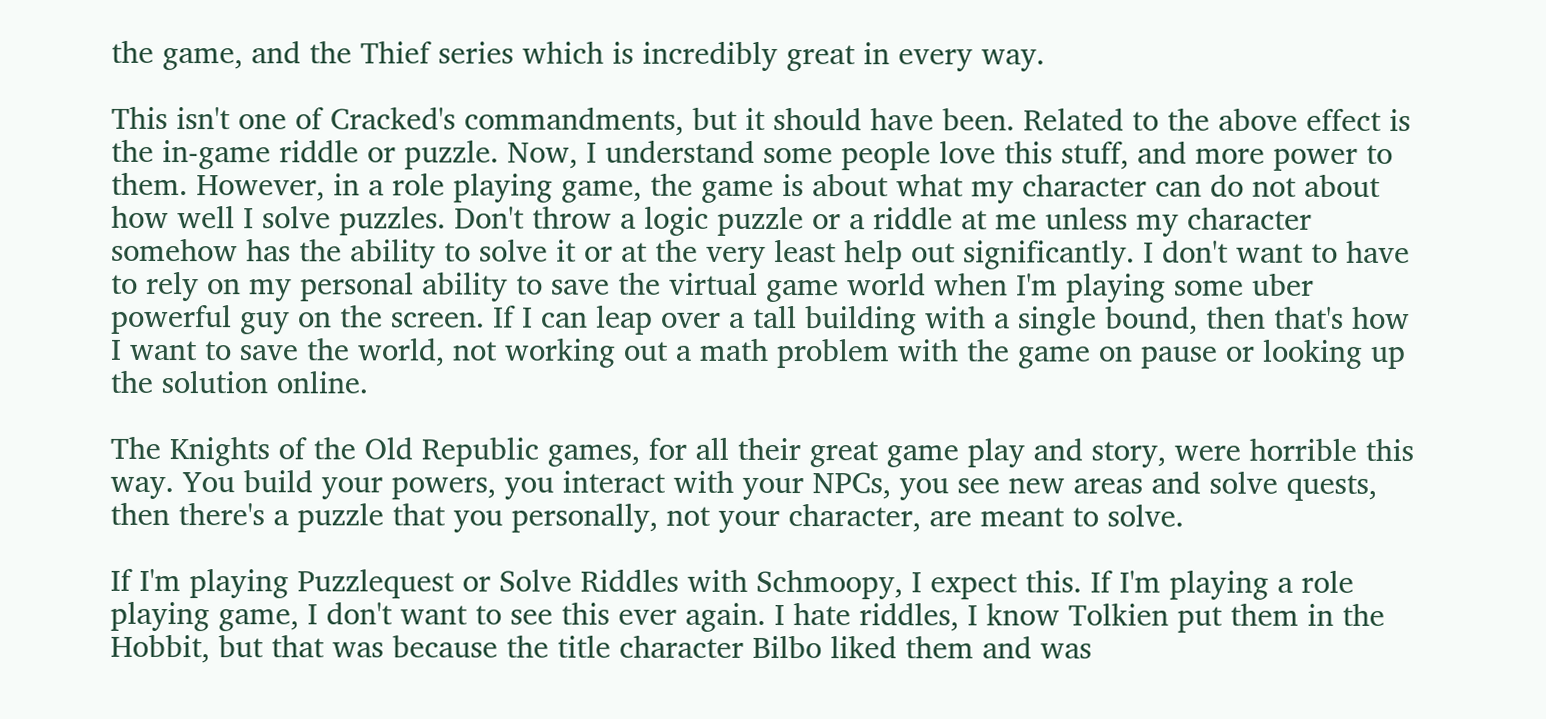the game, and the Thief series which is incredibly great in every way.

This isn't one of Cracked's commandments, but it should have been. Related to the above effect is the in-game riddle or puzzle. Now, I understand some people love this stuff, and more power to them. However, in a role playing game, the game is about what my character can do not about how well I solve puzzles. Don't throw a logic puzzle or a riddle at me unless my character somehow has the ability to solve it or at the very least help out significantly. I don't want to have to rely on my personal ability to save the virtual game world when I'm playing some uber powerful guy on the screen. If I can leap over a tall building with a single bound, then that's how I want to save the world, not working out a math problem with the game on pause or looking up the solution online.

The Knights of the Old Republic games, for all their great game play and story, were horrible this way. You build your powers, you interact with your NPCs, you see new areas and solve quests, then there's a puzzle that you personally, not your character, are meant to solve.

If I'm playing Puzzlequest or Solve Riddles with Schmoopy, I expect this. If I'm playing a role playing game, I don't want to see this ever again. I hate riddles, I know Tolkien put them in the Hobbit, but that was because the title character Bilbo liked them and was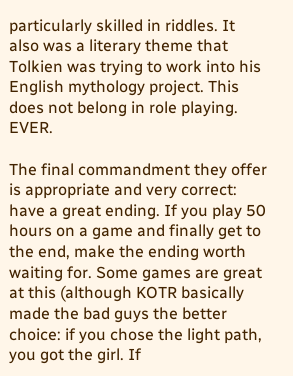particularly skilled in riddles. It also was a literary theme that Tolkien was trying to work into his English mythology project. This does not belong in role playing. EVER.

The final commandment they offer is appropriate and very correct: have a great ending. If you play 50 hours on a game and finally get to the end, make the ending worth waiting for. Some games are great at this (although KOTR basically made the bad guys the better choice: if you chose the light path, you got the girl. If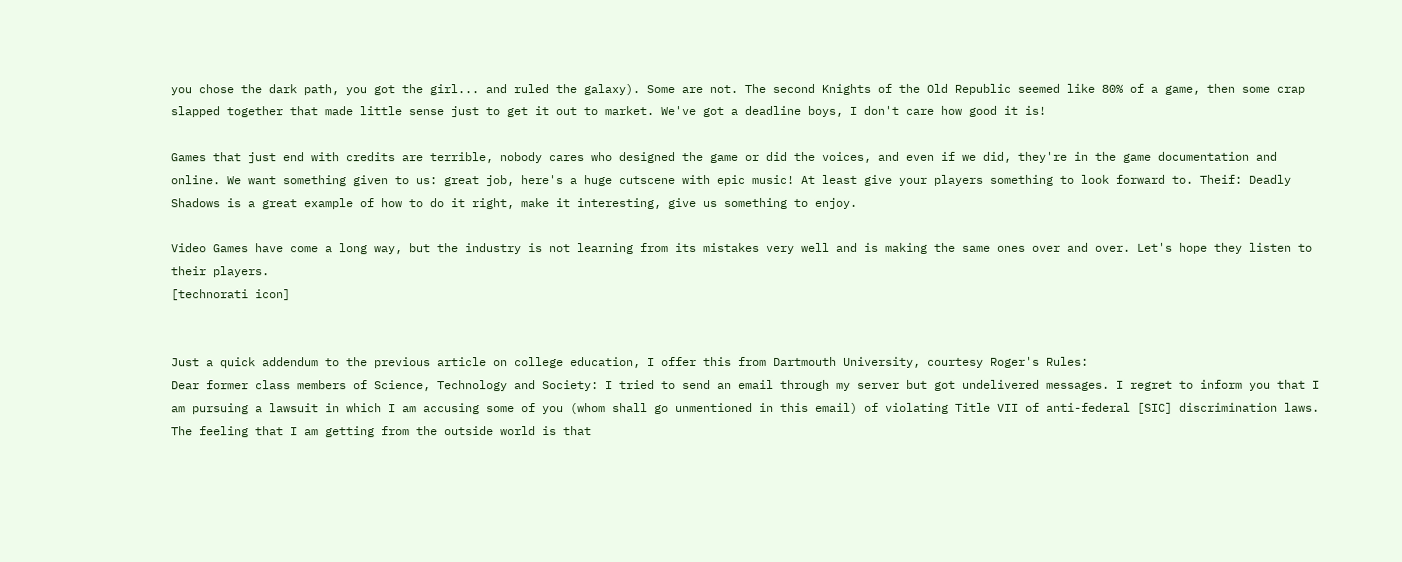you chose the dark path, you got the girl... and ruled the galaxy). Some are not. The second Knights of the Old Republic seemed like 80% of a game, then some crap slapped together that made little sense just to get it out to market. We've got a deadline boys, I don't care how good it is!

Games that just end with credits are terrible, nobody cares who designed the game or did the voices, and even if we did, they're in the game documentation and online. We want something given to us: great job, here's a huge cutscene with epic music! At least give your players something to look forward to. Theif: Deadly Shadows is a great example of how to do it right, make it interesting, give us something to enjoy.

Video Games have come a long way, but the industry is not learning from its mistakes very well and is making the same ones over and over. Let's hope they listen to their players.
[technorati icon]


Just a quick addendum to the previous article on college education, I offer this from Dartmouth University, courtesy Roger's Rules:
Dear former class members of Science, Technology and Society: I tried to send an email through my server but got undelivered messages. I regret to inform you that I am pursuing a lawsuit in which I am accusing some of you (whom shall go unmentioned in this email) of violating Title VII of anti-federal [SIC] discrimination laws. The feeling that I am getting from the outside world is that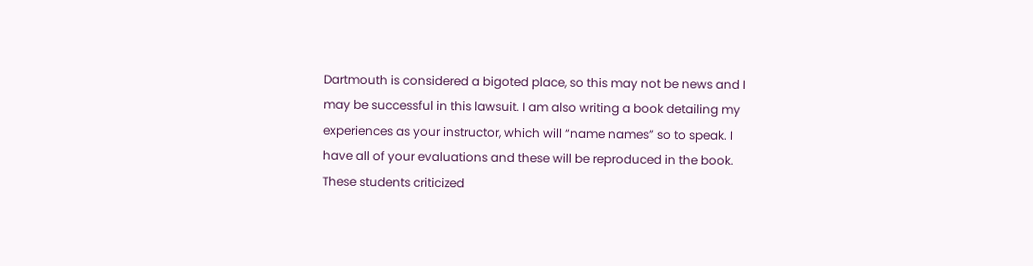Dartmouth is considered a bigoted place, so this may not be news and I may be successful in this lawsuit. I am also writing a book detailing my experiences as your instructor, which will “name names” so to speak. I have all of your evaluations and these will be reproduced in the book.
These students criticized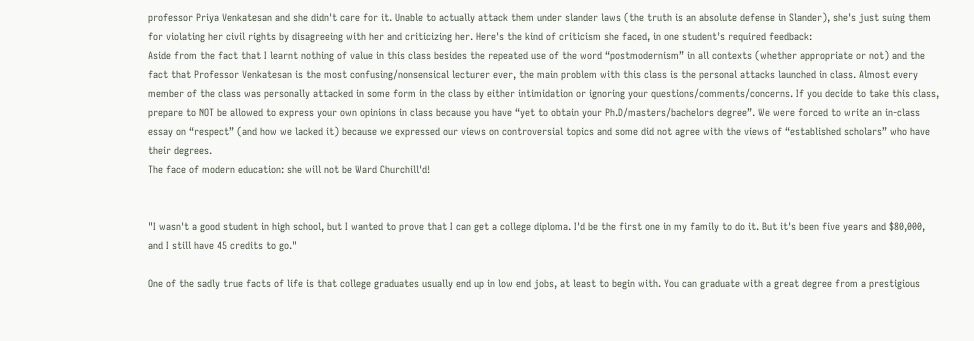professor Priya Venkatesan and she didn't care for it. Unable to actually attack them under slander laws (the truth is an absolute defense in Slander), she's just suing them for violating her civil rights by disagreeing with her and criticizing her. Here's the kind of criticism she faced, in one student's required feedback:
Aside from the fact that I learnt nothing of value in this class besides the repeated use of the word “postmodernism” in all contexts (whether appropriate or not) and the fact that Professor Venkatesan is the most confusing/nonsensical lecturer ever, the main problem with this class is the personal attacks launched in class. Almost every member of the class was personally attacked in some form in the class by either intimidation or ignoring your questions/comments/concerns. If you decide to take this class, prepare to NOT be allowed to express your own opinions in class because you have “yet to obtain your Ph.D/masters/bachelors degree”. We were forced to write an in-class essay on “respect” (and how we lacked it) because we expressed our views on controversial topics and some did not agree with the views of “established scholars” who have their degrees.
The face of modern education: she will not be Ward Churchill'd!


"I wasn't a good student in high school, but I wanted to prove that I can get a college diploma. I'd be the first one in my family to do it. But it's been five years and $80,000, and I still have 45 credits to go."

One of the sadly true facts of life is that college graduates usually end up in low end jobs, at least to begin with. You can graduate with a great degree from a prestigious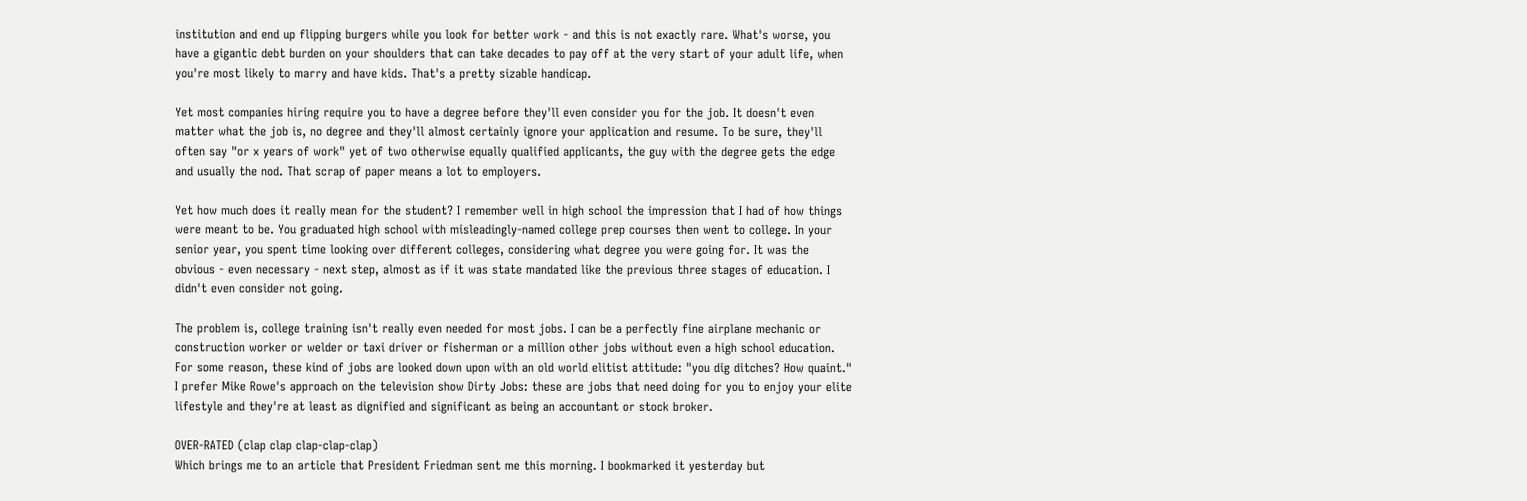institution and end up flipping burgers while you look for better work - and this is not exactly rare. What's worse, you have a gigantic debt burden on your shoulders that can take decades to pay off at the very start of your adult life, when you're most likely to marry and have kids. That's a pretty sizable handicap.

Yet most companies hiring require you to have a degree before they'll even consider you for the job. It doesn't even matter what the job is, no degree and they'll almost certainly ignore your application and resume. To be sure, they'll often say "or x years of work" yet of two otherwise equally qualified applicants, the guy with the degree gets the edge and usually the nod. That scrap of paper means a lot to employers.

Yet how much does it really mean for the student? I remember well in high school the impression that I had of how things were meant to be. You graduated high school with misleadingly-named college prep courses then went to college. In your senior year, you spent time looking over different colleges, considering what degree you were going for. It was the obvious - even necessary - next step, almost as if it was state mandated like the previous three stages of education. I didn't even consider not going.

The problem is, college training isn't really even needed for most jobs. I can be a perfectly fine airplane mechanic or construction worker or welder or taxi driver or fisherman or a million other jobs without even a high school education. For some reason, these kind of jobs are looked down upon with an old world elitist attitude: "you dig ditches? How quaint." I prefer Mike Rowe's approach on the television show Dirty Jobs: these are jobs that need doing for you to enjoy your elite lifestyle and they're at least as dignified and significant as being an accountant or stock broker.

OVER-RATED (clap clap clap-clap-clap)
Which brings me to an article that President Friedman sent me this morning. I bookmarked it yesterday but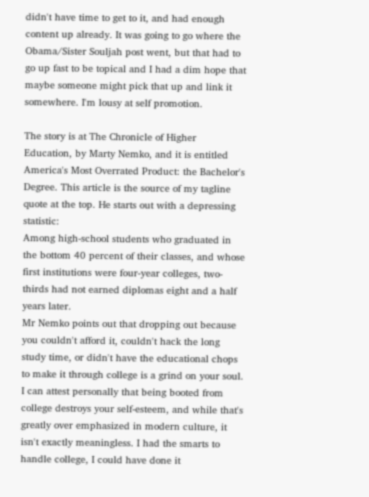didn't have time to get to it, and had enough content up already. It was going to go where the Obama/Sister Souljah post went, but that had to go up fast to be topical and I had a dim hope that maybe someone might pick that up and link it somewhere. I'm lousy at self promotion.

The story is at The Chronicle of Higher Education, by Marty Nemko, and it is entitled America's Most Overrated Product: the Bachelor's Degree. This article is the source of my tagline quote at the top. He starts out with a depressing statistic:
Among high-school students who graduated in the bottom 40 percent of their classes, and whose first institutions were four-year colleges, two-thirds had not earned diplomas eight and a half years later.
Mr Nemko points out that dropping out because you couldn't afford it, couldn't hack the long study time, or didn't have the educational chops to make it through college is a grind on your soul. I can attest personally that being booted from college destroys your self-esteem, and while that's greatly over emphasized in modern culture, it isn't exactly meaningless. I had the smarts to handle college, I could have done it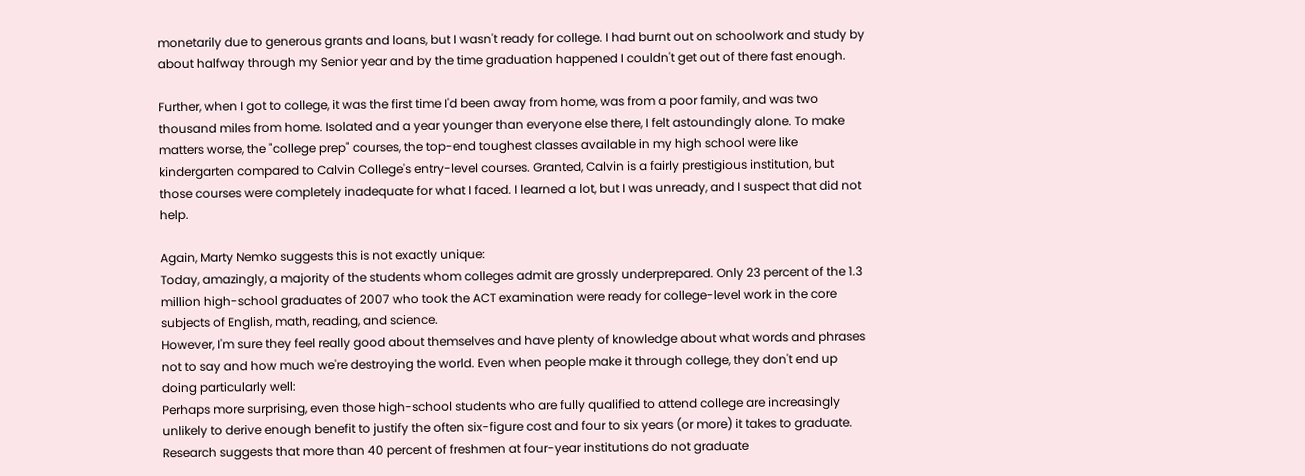monetarily due to generous grants and loans, but I wasn't ready for college. I had burnt out on schoolwork and study by about halfway through my Senior year and by the time graduation happened I couldn't get out of there fast enough.

Further, when I got to college, it was the first time I'd been away from home, was from a poor family, and was two thousand miles from home. Isolated and a year younger than everyone else there, I felt astoundingly alone. To make matters worse, the "college prep" courses, the top-end toughest classes available in my high school were like kindergarten compared to Calvin College's entry-level courses. Granted, Calvin is a fairly prestigious institution, but those courses were completely inadequate for what I faced. I learned a lot, but I was unready, and I suspect that did not help.

Again, Marty Nemko suggests this is not exactly unique:
Today, amazingly, a majority of the students whom colleges admit are grossly underprepared. Only 23 percent of the 1.3 million high-school graduates of 2007 who took the ACT examination were ready for college-level work in the core subjects of English, math, reading, and science.
However, I'm sure they feel really good about themselves and have plenty of knowledge about what words and phrases not to say and how much we're destroying the world. Even when people make it through college, they don't end up doing particularly well:
Perhaps more surprising, even those high-school students who are fully qualified to attend college are increasingly unlikely to derive enough benefit to justify the often six-figure cost and four to six years (or more) it takes to graduate. Research suggests that more than 40 percent of freshmen at four-year institutions do not graduate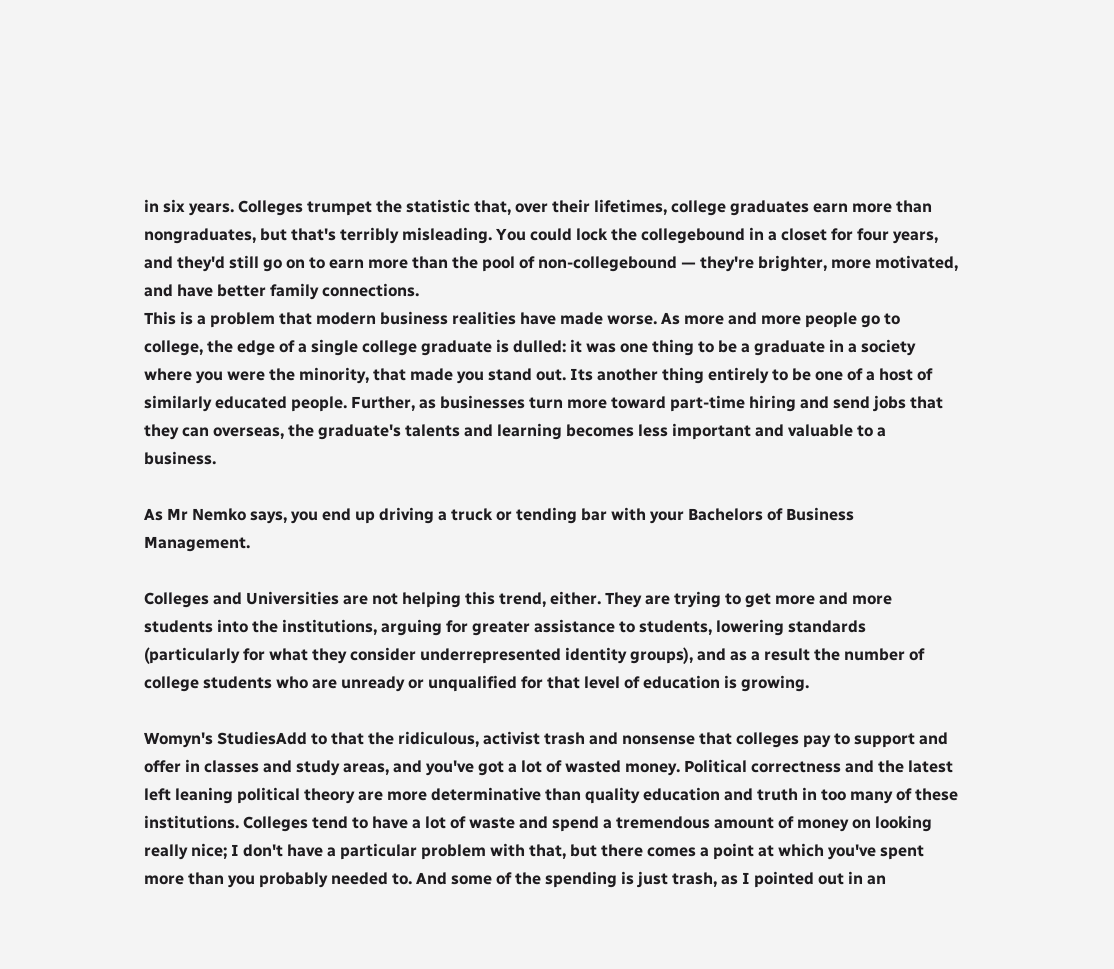in six years. Colleges trumpet the statistic that, over their lifetimes, college graduates earn more than nongraduates, but that's terribly misleading. You could lock the collegebound in a closet for four years, and they'd still go on to earn more than the pool of non-collegebound — they're brighter, more motivated, and have better family connections.
This is a problem that modern business realities have made worse. As more and more people go to college, the edge of a single college graduate is dulled: it was one thing to be a graduate in a society where you were the minority, that made you stand out. Its another thing entirely to be one of a host of similarly educated people. Further, as businesses turn more toward part-time hiring and send jobs that they can overseas, the graduate's talents and learning becomes less important and valuable to a business.

As Mr Nemko says, you end up driving a truck or tending bar with your Bachelors of Business Management.

Colleges and Universities are not helping this trend, either. They are trying to get more and more students into the institutions, arguing for greater assistance to students, lowering standards (particularly for what they consider underrepresented identity groups), and as a result the number of college students who are unready or unqualified for that level of education is growing.

Womyn's StudiesAdd to that the ridiculous, activist trash and nonsense that colleges pay to support and offer in classes and study areas, and you've got a lot of wasted money. Political correctness and the latest left leaning political theory are more determinative than quality education and truth in too many of these institutions. Colleges tend to have a lot of waste and spend a tremendous amount of money on looking really nice; I don't have a particular problem with that, but there comes a point at which you've spent more than you probably needed to. And some of the spending is just trash, as I pointed out in an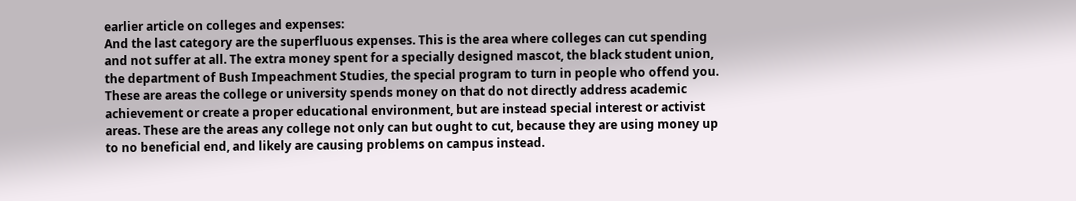earlier article on colleges and expenses:
And the last category are the superfluous expenses. This is the area where colleges can cut spending and not suffer at all. The extra money spent for a specially designed mascot, the black student union, the department of Bush Impeachment Studies, the special program to turn in people who offend you. These are areas the college or university spends money on that do not directly address academic achievement or create a proper educational environment, but are instead special interest or activist areas. These are the areas any college not only can but ought to cut, because they are using money up to no beneficial end, and likely are causing problems on campus instead.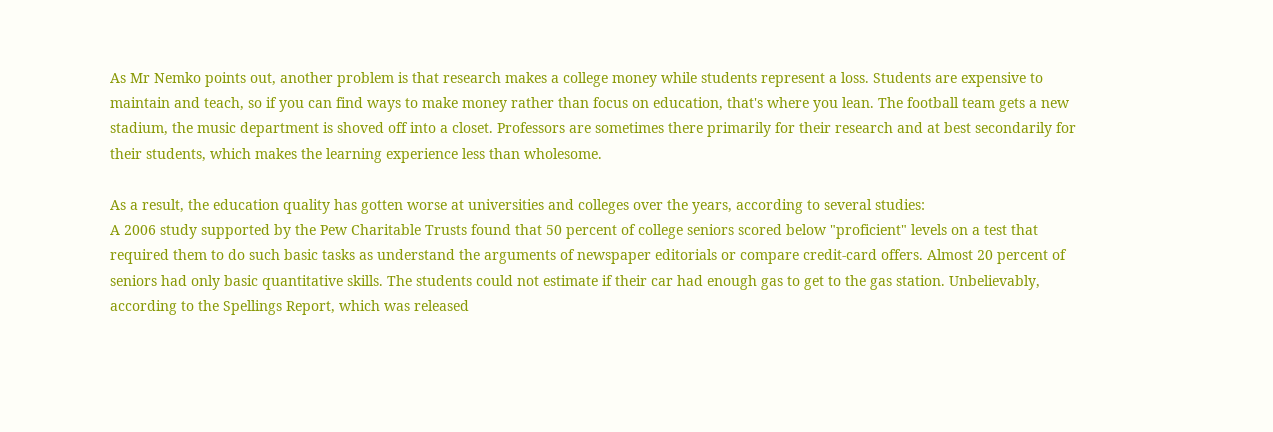As Mr Nemko points out, another problem is that research makes a college money while students represent a loss. Students are expensive to maintain and teach, so if you can find ways to make money rather than focus on education, that's where you lean. The football team gets a new stadium, the music department is shoved off into a closet. Professors are sometimes there primarily for their research and at best secondarily for their students, which makes the learning experience less than wholesome.

As a result, the education quality has gotten worse at universities and colleges over the years, according to several studies:
A 2006 study supported by the Pew Charitable Trusts found that 50 percent of college seniors scored below "proficient" levels on a test that required them to do such basic tasks as understand the arguments of newspaper editorials or compare credit-card offers. Almost 20 percent of seniors had only basic quantitative skills. The students could not estimate if their car had enough gas to get to the gas station. Unbelievably, according to the Spellings Report, which was released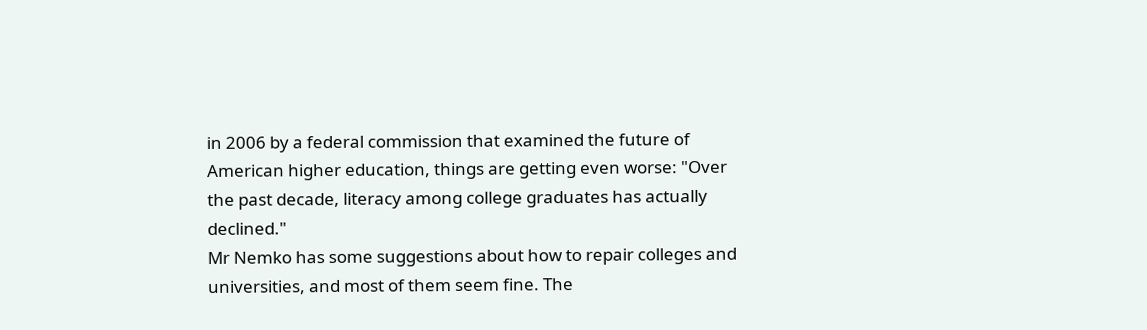in 2006 by a federal commission that examined the future of American higher education, things are getting even worse: "Over the past decade, literacy among college graduates has actually declined."
Mr Nemko has some suggestions about how to repair colleges and universities, and most of them seem fine. The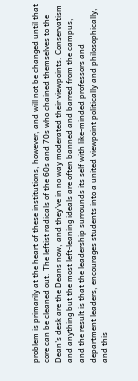problem is primarily at the heart of these institutions, however, and will not be changed until that core can be cleaned out. The leftist radicals of the 60s and 70s who chained themselves to the Dean's desk are the Deans now, and they've in no way moderated their viewpoints. Conservatism and anything but the most left-leaning ideals are often banned and barred from the campus, and the result is that the leadership surrounds its self with like-minded professors and department leaders, encourages students into a united viewpoint politically and philosophically, and this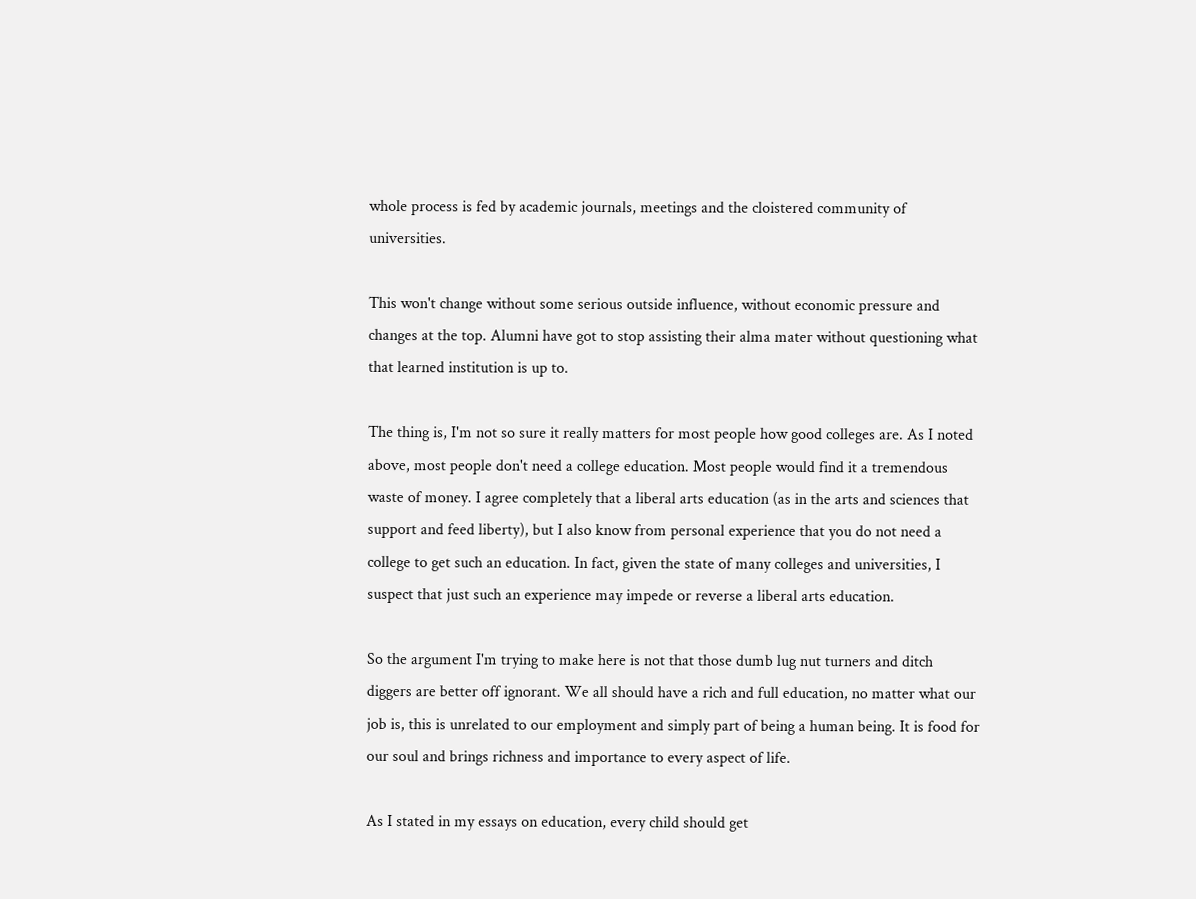whole process is fed by academic journals, meetings and the cloistered community of universities.

This won't change without some serious outside influence, without economic pressure and changes at the top. Alumni have got to stop assisting their alma mater without questioning what that learned institution is up to.

The thing is, I'm not so sure it really matters for most people how good colleges are. As I noted above, most people don't need a college education. Most people would find it a tremendous waste of money. I agree completely that a liberal arts education (as in the arts and sciences that support and feed liberty), but I also know from personal experience that you do not need a college to get such an education. In fact, given the state of many colleges and universities, I suspect that just such an experience may impede or reverse a liberal arts education.

So the argument I'm trying to make here is not that those dumb lug nut turners and ditch diggers are better off ignorant. We all should have a rich and full education, no matter what our job is, this is unrelated to our employment and simply part of being a human being. It is food for our soul and brings richness and importance to every aspect of life.

As I stated in my essays on education, every child should get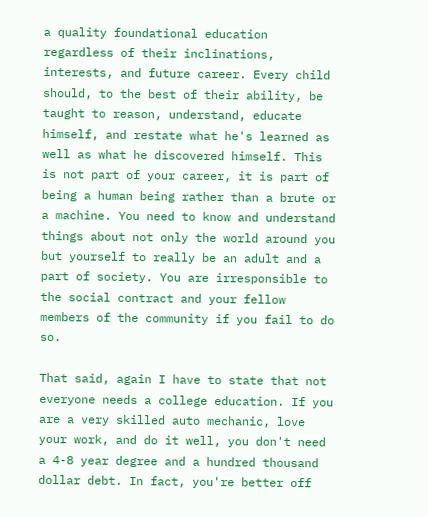a quality foundational education regardless of their inclinations, interests, and future career. Every child should, to the best of their ability, be taught to reason, understand, educate himself, and restate what he's learned as well as what he discovered himself. This is not part of your career, it is part of being a human being rather than a brute or a machine. You need to know and understand things about not only the world around you but yourself to really be an adult and a part of society. You are irresponsible to the social contract and your fellow members of the community if you fail to do so.

That said, again I have to state that not everyone needs a college education. If you are a very skilled auto mechanic, love your work, and do it well, you don't need a 4-8 year degree and a hundred thousand dollar debt. In fact, you're better off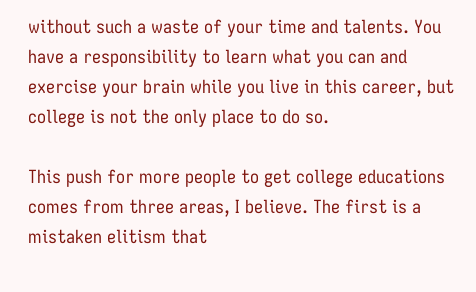without such a waste of your time and talents. You have a responsibility to learn what you can and exercise your brain while you live in this career, but college is not the only place to do so.

This push for more people to get college educations comes from three areas, I believe. The first is a mistaken elitism that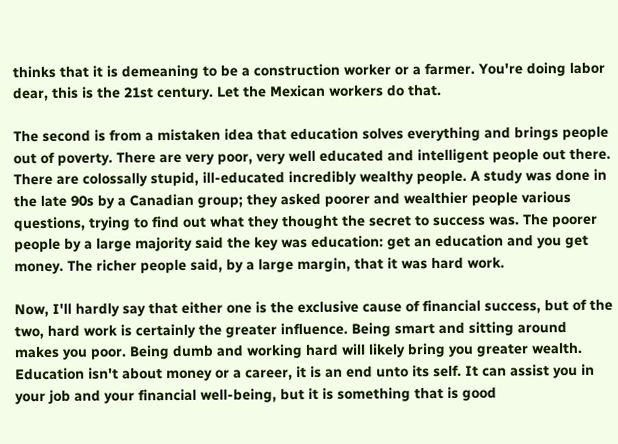thinks that it is demeaning to be a construction worker or a farmer. You're doing labor dear, this is the 21st century. Let the Mexican workers do that.

The second is from a mistaken idea that education solves everything and brings people out of poverty. There are very poor, very well educated and intelligent people out there. There are colossally stupid, ill-educated incredibly wealthy people. A study was done in the late 90s by a Canadian group; they asked poorer and wealthier people various questions, trying to find out what they thought the secret to success was. The poorer people by a large majority said the key was education: get an education and you get money. The richer people said, by a large margin, that it was hard work.

Now, I'll hardly say that either one is the exclusive cause of financial success, but of the two, hard work is certainly the greater influence. Being smart and sitting around makes you poor. Being dumb and working hard will likely bring you greater wealth. Education isn't about money or a career, it is an end unto its self. It can assist you in your job and your financial well-being, but it is something that is good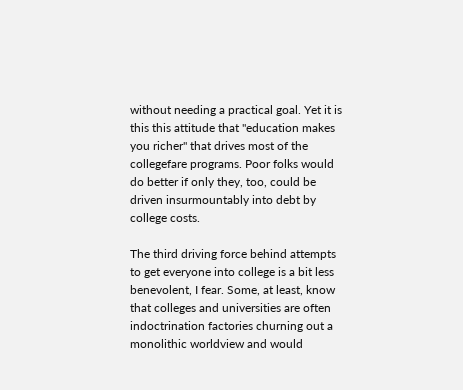without needing a practical goal. Yet it is this this attitude that "education makes you richer" that drives most of the collegefare programs. Poor folks would do better if only they, too, could be driven insurmountably into debt by college costs.

The third driving force behind attempts to get everyone into college is a bit less benevolent, I fear. Some, at least, know that colleges and universities are often indoctrination factories churning out a monolithic worldview and would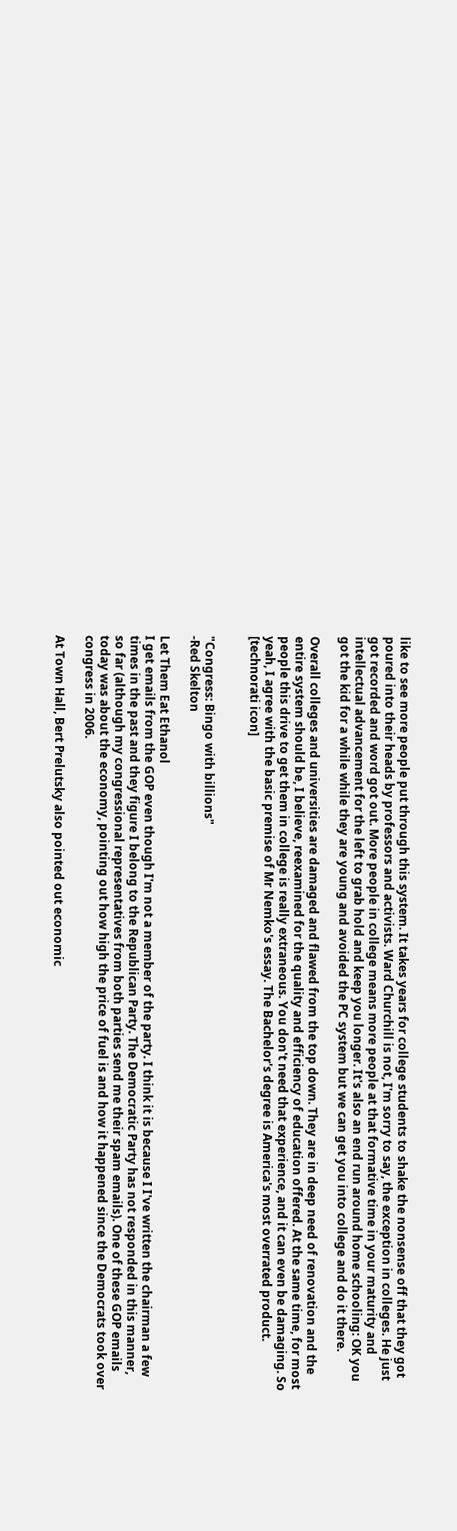like to see more people put through this system. It takes years for college students to shake the nonsense off that they got poured into their heads by professors and activists. Ward Churchill is not, I'm sorry to say, the exception in colleges. He just got recorded and word got out. More people in college means more people at that formative time in your maturity and intellectual advancement for the left to grab hold and keep you longer. It's also an end run around home schooling: OK you got the kid for a while while they are young and avoided the PC system but we can get you into college and do it there.

Overall colleges and universities are damaged and flawed from the top down. They are in deep need of renovation and the entire system should be, I believe, reexamined for the quality and efficiency of education offered. At the same time, for most people this drive to get them in college is really extraneous. You don't need that experience, and it can even be damaging. So yeah, I agree with the basic premise of Mr Nemko's essay. The Bachelor's degree is America's most overrated product.
[technorati icon]


"Congress: Bingo with billions"
-Red Skelton

Let Them Eat Ethanol
I get emails from the GOP even though I'm not a member of the party. I think it is because I I've written the chairman a few times in the past and they figure I belong to the Republican Party. The Democratic Party has not responded in this manner, so far (although my congressional representatives from both parties send me their spam emails). One of these GOP emails today was about the economy, pointing out how high the price of fuel is and how it happened since the Democrats took over congress in 2006.

At Town Hall, Bert Prelutsky also pointed out economic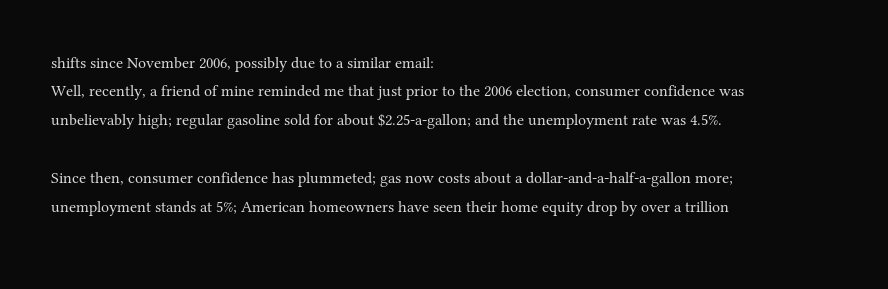shifts since November 2006, possibly due to a similar email:
Well, recently, a friend of mine reminded me that just prior to the 2006 election, consumer confidence was unbelievably high; regular gasoline sold for about $2.25-a-gallon; and the unemployment rate was 4.5%.

Since then, consumer confidence has plummeted; gas now costs about a dollar-and-a-half-a-gallon more; unemployment stands at 5%; American homeowners have seen their home equity drop by over a trillion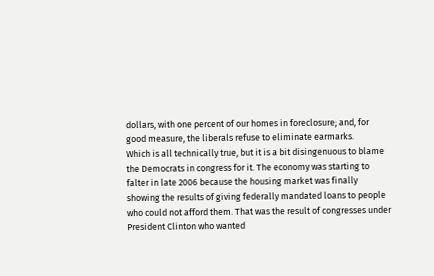dollars, with one percent of our homes in foreclosure; and, for good measure, the liberals refuse to eliminate earmarks.
Which is all technically true, but it is a bit disingenuous to blame the Democrats in congress for it. The economy was starting to falter in late 2006 because the housing market was finally showing the results of giving federally mandated loans to people who could not afford them. That was the result of congresses under President Clinton who wanted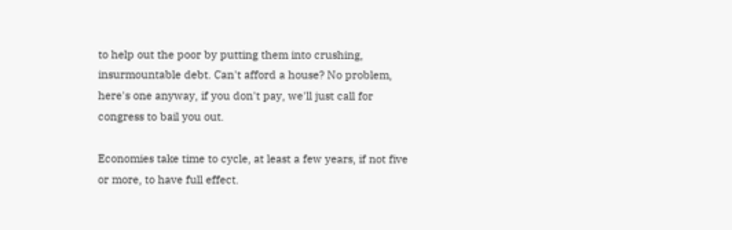to help out the poor by putting them into crushing, insurmountable debt. Can't afford a house? No problem, here's one anyway, if you don't pay, we'll just call for congress to bail you out.

Economies take time to cycle, at least a few years, if not five or more, to have full effect.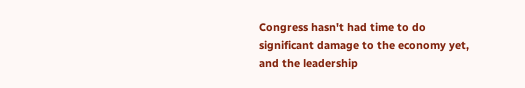Congress hasn't had time to do significant damage to the economy yet, and the leadership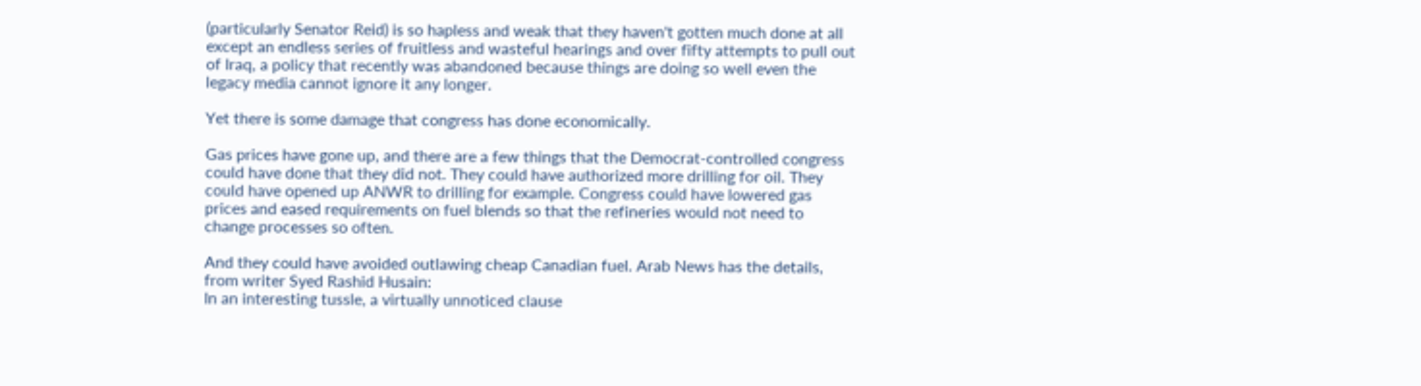(particularly Senator Reid) is so hapless and weak that they haven't gotten much done at all except an endless series of fruitless and wasteful hearings and over fifty attempts to pull out of Iraq, a policy that recently was abandoned because things are doing so well even the legacy media cannot ignore it any longer.

Yet there is some damage that congress has done economically.

Gas prices have gone up, and there are a few things that the Democrat-controlled congress could have done that they did not. They could have authorized more drilling for oil. They could have opened up ANWR to drilling for example. Congress could have lowered gas prices and eased requirements on fuel blends so that the refineries would not need to change processes so often.

And they could have avoided outlawing cheap Canadian fuel. Arab News has the details, from writer Syed Rashid Husain:
In an interesting tussle, a virtually unnoticed clause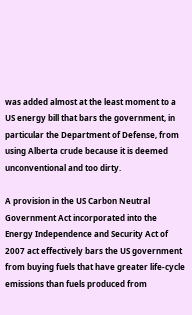was added almost at the least moment to a US energy bill that bars the government, in particular the Department of Defense, from using Alberta crude because it is deemed unconventional and too dirty.

A provision in the US Carbon Neutral Government Act incorporated into the Energy Independence and Security Act of 2007 act effectively bars the US government from buying fuels that have greater life-cycle emissions than fuels produced from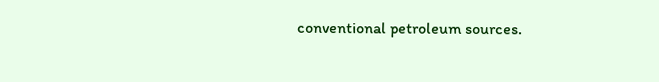conventional petroleum sources.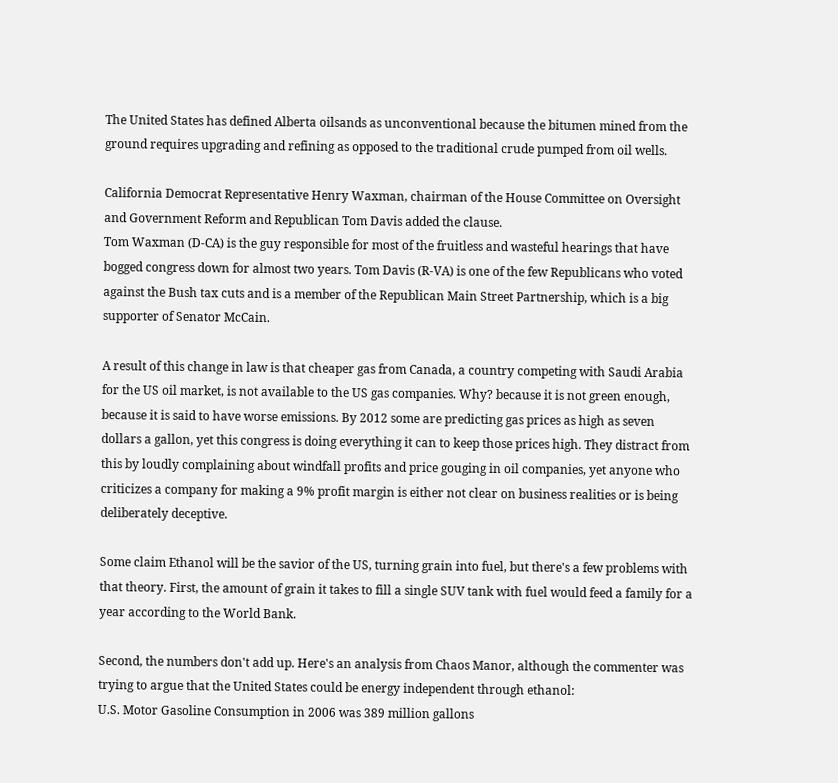The United States has defined Alberta oilsands as unconventional because the bitumen mined from the ground requires upgrading and refining as opposed to the traditional crude pumped from oil wells.

California Democrat Representative Henry Waxman, chairman of the House Committee on Oversight and Government Reform and Republican Tom Davis added the clause.
Tom Waxman (D-CA) is the guy responsible for most of the fruitless and wasteful hearings that have bogged congress down for almost two years. Tom Davis (R-VA) is one of the few Republicans who voted against the Bush tax cuts and is a member of the Republican Main Street Partnership, which is a big supporter of Senator McCain.

A result of this change in law is that cheaper gas from Canada, a country competing with Saudi Arabia for the US oil market, is not available to the US gas companies. Why? because it is not green enough, because it is said to have worse emissions. By 2012 some are predicting gas prices as high as seven dollars a gallon, yet this congress is doing everything it can to keep those prices high. They distract from this by loudly complaining about windfall profits and price gouging in oil companies, yet anyone who criticizes a company for making a 9% profit margin is either not clear on business realities or is being deliberately deceptive.

Some claim Ethanol will be the savior of the US, turning grain into fuel, but there's a few problems with that theory. First, the amount of grain it takes to fill a single SUV tank with fuel would feed a family for a year according to the World Bank.

Second, the numbers don't add up. Here's an analysis from Chaos Manor, although the commenter was trying to argue that the United States could be energy independent through ethanol:
U.S. Motor Gasoline Consumption in 2006 was 389 million gallons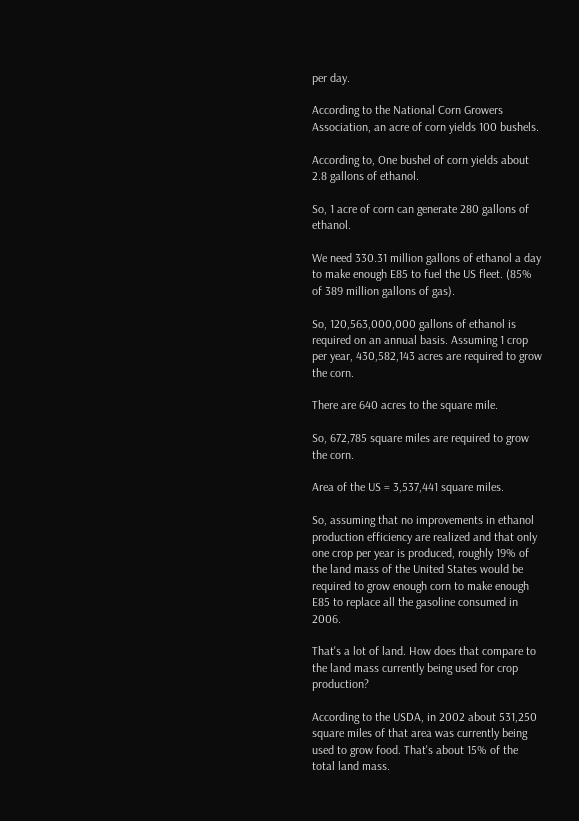per day.

According to the National Corn Growers Association, an acre of corn yields 100 bushels.

According to, One bushel of corn yields about 2.8 gallons of ethanol.

So, 1 acre of corn can generate 280 gallons of ethanol.

We need 330.31 million gallons of ethanol a day to make enough E85 to fuel the US fleet. (85% of 389 million gallons of gas).

So, 120,563,000,000 gallons of ethanol is required on an annual basis. Assuming 1 crop per year, 430,582,143 acres are required to grow the corn.

There are 640 acres to the square mile.

So, 672,785 square miles are required to grow the corn.

Area of the US = 3,537,441 square miles.

So, assuming that no improvements in ethanol production efficiency are realized and that only one crop per year is produced, roughly 19% of the land mass of the United States would be required to grow enough corn to make enough E85 to replace all the gasoline consumed in 2006.

That's a lot of land. How does that compare to the land mass currently being used for crop production?

According to the USDA, in 2002 about 531,250 square miles of that area was currently being used to grow food. That's about 15% of the total land mass.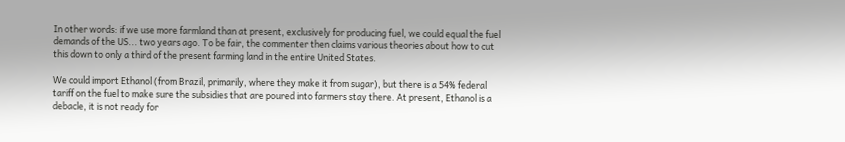In other words: if we use more farmland than at present, exclusively for producing fuel, we could equal the fuel demands of the US... two years ago. To be fair, the commenter then claims various theories about how to cut this down to only a third of the present farming land in the entire United States.

We could import Ethanol (from Brazil, primarily, where they make it from sugar), but there is a 54% federal tariff on the fuel to make sure the subsidies that are poured into farmers stay there. At present, Ethanol is a debacle, it is not ready for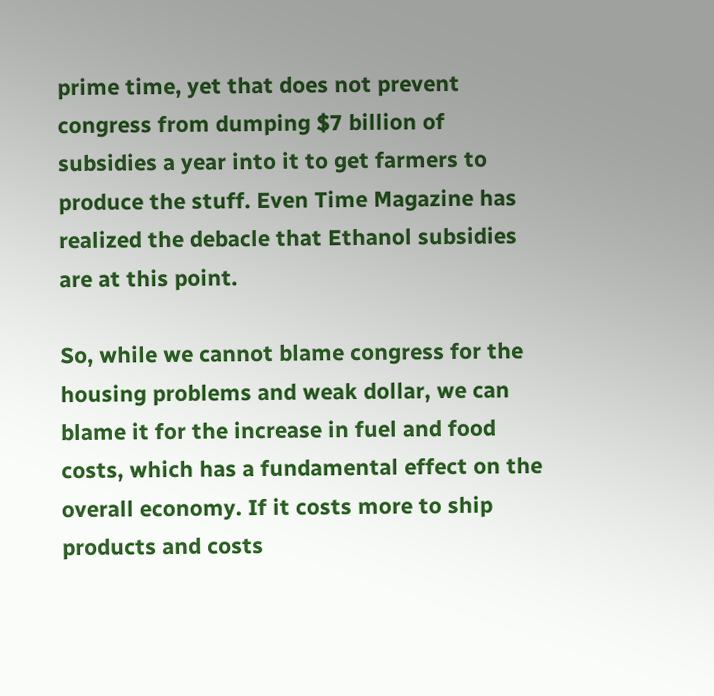prime time, yet that does not prevent congress from dumping $7 billion of subsidies a year into it to get farmers to produce the stuff. Even Time Magazine has realized the debacle that Ethanol subsidies are at this point.

So, while we cannot blame congress for the housing problems and weak dollar, we can blame it for the increase in fuel and food costs, which has a fundamental effect on the overall economy. If it costs more to ship products and costs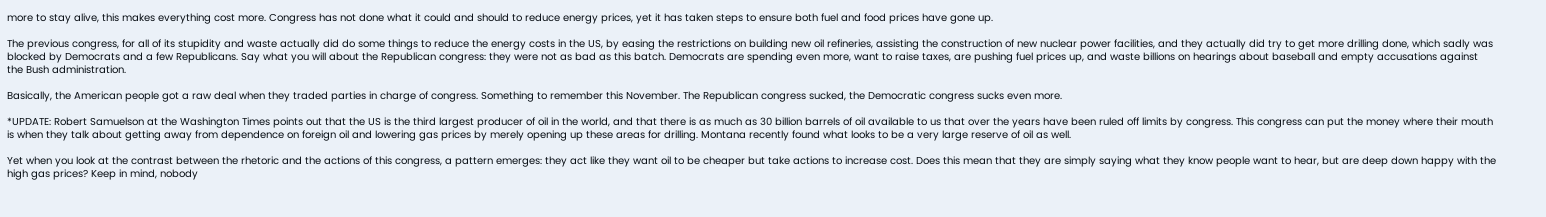more to stay alive, this makes everything cost more. Congress has not done what it could and should to reduce energy prices, yet it has taken steps to ensure both fuel and food prices have gone up.

The previous congress, for all of its stupidity and waste actually did do some things to reduce the energy costs in the US, by easing the restrictions on building new oil refineries, assisting the construction of new nuclear power facilities, and they actually did try to get more drilling done, which sadly was blocked by Democrats and a few Republicans. Say what you will about the Republican congress: they were not as bad as this batch. Democrats are spending even more, want to raise taxes, are pushing fuel prices up, and waste billions on hearings about baseball and empty accusations against the Bush administration.

Basically, the American people got a raw deal when they traded parties in charge of congress. Something to remember this November. The Republican congress sucked, the Democratic congress sucks even more.

*UPDATE: Robert Samuelson at the Washington Times points out that the US is the third largest producer of oil in the world, and that there is as much as 30 billion barrels of oil available to us that over the years have been ruled off limits by congress. This congress can put the money where their mouth is when they talk about getting away from dependence on foreign oil and lowering gas prices by merely opening up these areas for drilling. Montana recently found what looks to be a very large reserve of oil as well.

Yet when you look at the contrast between the rhetoric and the actions of this congress, a pattern emerges: they act like they want oil to be cheaper but take actions to increase cost. Does this mean that they are simply saying what they know people want to hear, but are deep down happy with the high gas prices? Keep in mind, nobody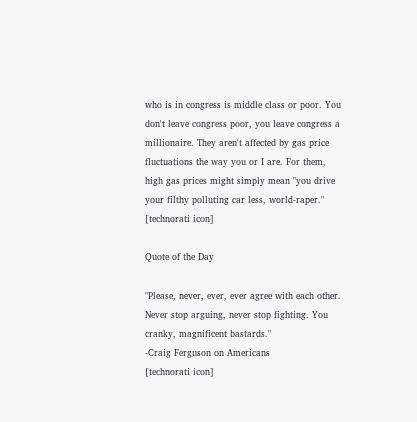who is in congress is middle class or poor. You don't leave congress poor, you leave congress a millionaire. They aren't affected by gas price fluctuations the way you or I are. For them, high gas prices might simply mean "you drive your filthy polluting car less, world-raper."
[technorati icon]

Quote of the Day

"Please, never, ever, ever agree with each other. Never stop arguing, never stop fighting. You cranky, magnificent bastards."
-Craig Ferguson on Americans
[technorati icon]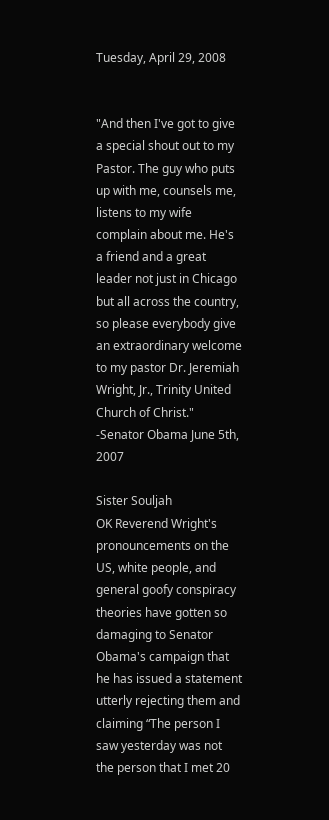Tuesday, April 29, 2008


"And then I've got to give a special shout out to my Pastor. The guy who puts up with me, counsels me, listens to my wife complain about me. He's a friend and a great leader not just in Chicago but all across the country, so please everybody give an extraordinary welcome to my pastor Dr. Jeremiah Wright, Jr., Trinity United Church of Christ."
-Senator Obama June 5th, 2007

Sister Souljah
OK Reverend Wright's pronouncements on the US, white people, and general goofy conspiracy theories have gotten so damaging to Senator Obama's campaign that he has issued a statement utterly rejecting them and claiming “The person I saw yesterday was not the person that I met 20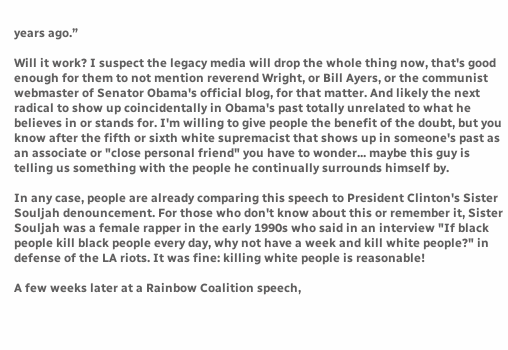years ago.”

Will it work? I suspect the legacy media will drop the whole thing now, that's good enough for them to not mention reverend Wright, or Bill Ayers, or the communist webmaster of Senator Obama's official blog, for that matter. And likely the next radical to show up coincidentally in Obama's past totally unrelated to what he believes in or stands for. I'm willing to give people the benefit of the doubt, but you know after the fifth or sixth white supremacist that shows up in someone's past as an associate or "close personal friend" you have to wonder... maybe this guy is telling us something with the people he continually surrounds himself by.

In any case, people are already comparing this speech to President Clinton's Sister Souljah denouncement. For those who don't know about this or remember it, Sister Souljah was a female rapper in the early 1990s who said in an interview "If black people kill black people every day, why not have a week and kill white people?" in defense of the LA riots. It was fine: killing white people is reasonable!

A few weeks later at a Rainbow Coalition speech,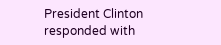President Clinton responded with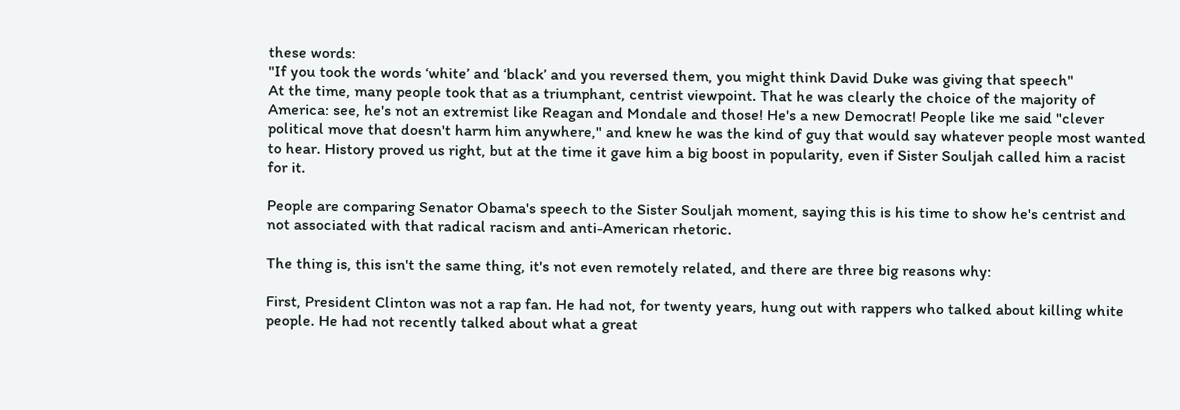these words:
"If you took the words ‘white’ and ‘black’ and you reversed them, you might think David Duke was giving that speech"
At the time, many people took that as a triumphant, centrist viewpoint. That he was clearly the choice of the majority of America: see, he's not an extremist like Reagan and Mondale and those! He's a new Democrat! People like me said "clever political move that doesn't harm him anywhere," and knew he was the kind of guy that would say whatever people most wanted to hear. History proved us right, but at the time it gave him a big boost in popularity, even if Sister Souljah called him a racist for it.

People are comparing Senator Obama's speech to the Sister Souljah moment, saying this is his time to show he's centrist and not associated with that radical racism and anti-American rhetoric.

The thing is, this isn't the same thing, it's not even remotely related, and there are three big reasons why:

First, President Clinton was not a rap fan. He had not, for twenty years, hung out with rappers who talked about killing white people. He had not recently talked about what a great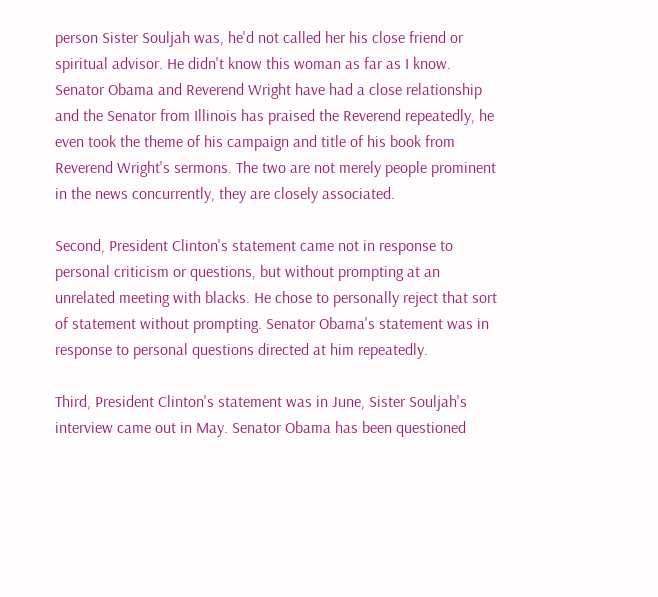person Sister Souljah was, he'd not called her his close friend or spiritual advisor. He didn't know this woman as far as I know. Senator Obama and Reverend Wright have had a close relationship and the Senator from Illinois has praised the Reverend repeatedly, he even took the theme of his campaign and title of his book from Reverend Wright's sermons. The two are not merely people prominent in the news concurrently, they are closely associated.

Second, President Clinton's statement came not in response to personal criticism or questions, but without prompting at an unrelated meeting with blacks. He chose to personally reject that sort of statement without prompting. Senator Obama's statement was in response to personal questions directed at him repeatedly.

Third, President Clinton's statement was in June, Sister Souljah's interview came out in May. Senator Obama has been questioned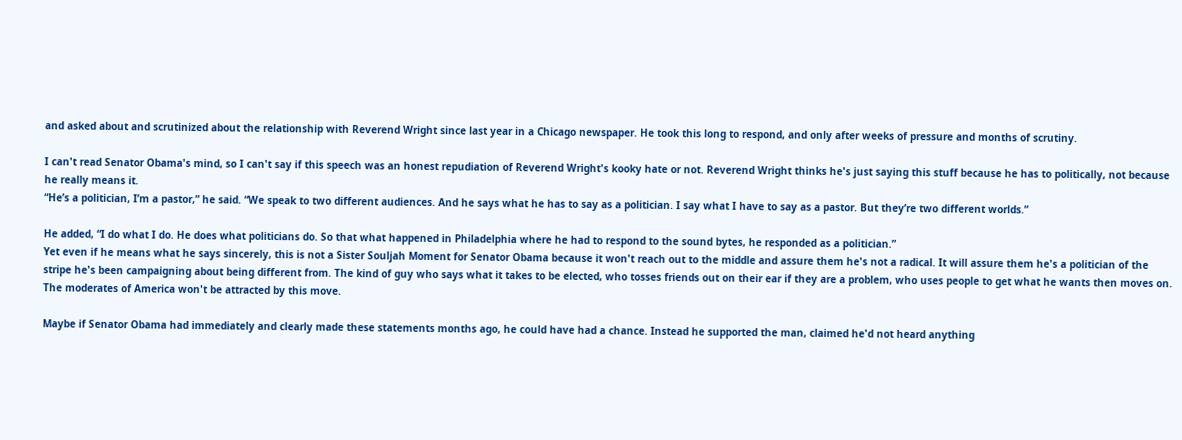and asked about and scrutinized about the relationship with Reverend Wright since last year in a Chicago newspaper. He took this long to respond, and only after weeks of pressure and months of scrutiny.

I can't read Senator Obama's mind, so I can't say if this speech was an honest repudiation of Reverend Wright's kooky hate or not. Reverend Wright thinks he's just saying this stuff because he has to politically, not because he really means it.
“He’s a politician, I’m a pastor,” he said. “We speak to two different audiences. And he says what he has to say as a politician. I say what I have to say as a pastor. But they’re two different worlds.”

He added, “I do what I do. He does what politicians do. So that what happened in Philadelphia where he had to respond to the sound bytes, he responded as a politician.”
Yet even if he means what he says sincerely, this is not a Sister Souljah Moment for Senator Obama because it won't reach out to the middle and assure them he's not a radical. It will assure them he's a politician of the stripe he's been campaigning about being different from. The kind of guy who says what it takes to be elected, who tosses friends out on their ear if they are a problem, who uses people to get what he wants then moves on. The moderates of America won't be attracted by this move.

Maybe if Senator Obama had immediately and clearly made these statements months ago, he could have had a chance. Instead he supported the man, claimed he'd not heard anything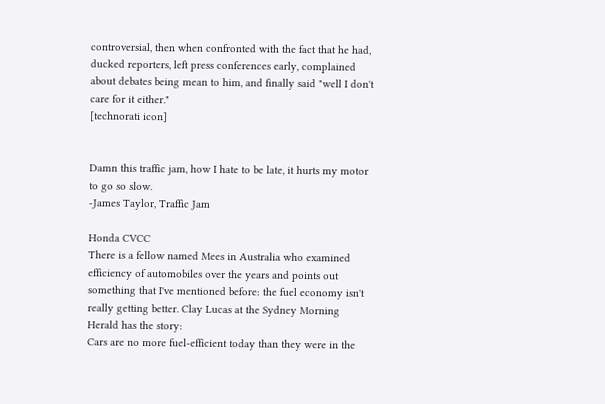controversial, then when confronted with the fact that he had, ducked reporters, left press conferences early, complained about debates being mean to him, and finally said "well I don't care for it either."
[technorati icon]


Damn this traffic jam, how I hate to be late, it hurts my motor to go so slow.
-James Taylor, Traffic Jam

Honda CVCC
There is a fellow named Mees in Australia who examined efficiency of automobiles over the years and points out something that I've mentioned before: the fuel economy isn't really getting better. Clay Lucas at the Sydney Morning Herald has the story:
Cars are no more fuel-efficient today than they were in the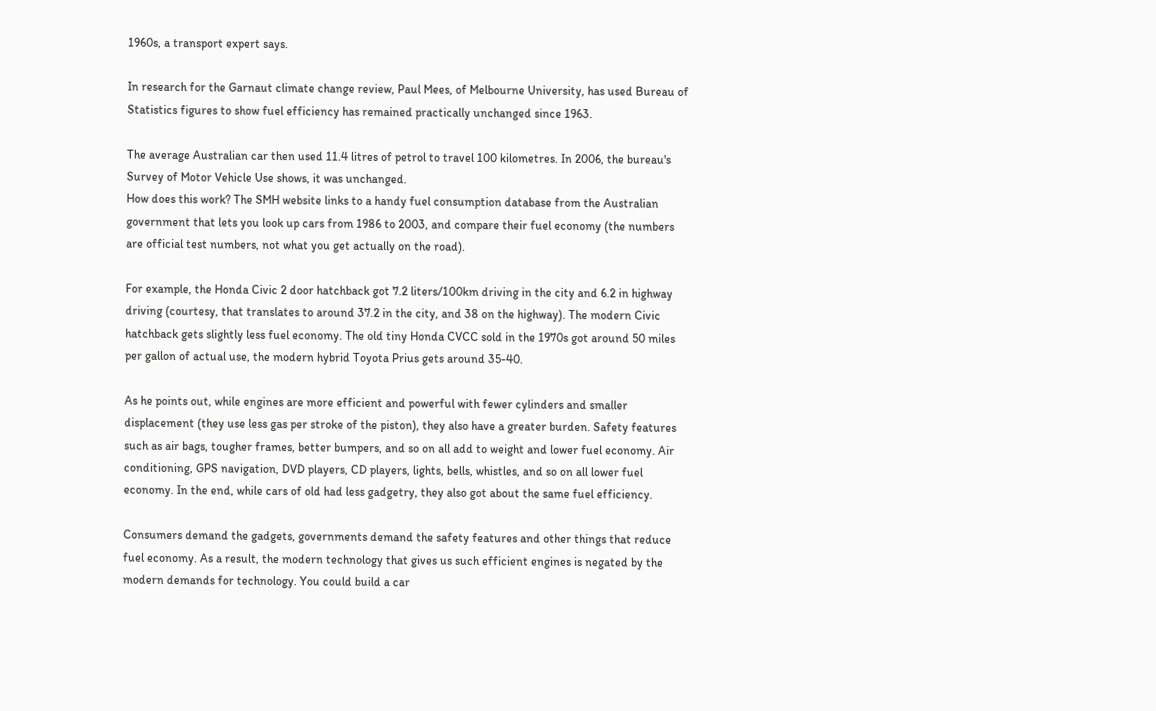1960s, a transport expert says.

In research for the Garnaut climate change review, Paul Mees, of Melbourne University, has used Bureau of Statistics figures to show fuel efficiency has remained practically unchanged since 1963.

The average Australian car then used 11.4 litres of petrol to travel 100 kilometres. In 2006, the bureau's Survey of Motor Vehicle Use shows, it was unchanged.
How does this work? The SMH website links to a handy fuel consumption database from the Australian government that lets you look up cars from 1986 to 2003, and compare their fuel economy (the numbers are official test numbers, not what you get actually on the road).

For example, the Honda Civic 2 door hatchback got 7.2 liters/100km driving in the city and 6.2 in highway driving (courtesy, that translates to around 37.2 in the city, and 38 on the highway). The modern Civic hatchback gets slightly less fuel economy. The old tiny Honda CVCC sold in the 1970s got around 50 miles per gallon of actual use, the modern hybrid Toyota Prius gets around 35-40.

As he points out, while engines are more efficient and powerful with fewer cylinders and smaller displacement (they use less gas per stroke of the piston), they also have a greater burden. Safety features such as air bags, tougher frames, better bumpers, and so on all add to weight and lower fuel economy. Air conditioning, GPS navigation, DVD players, CD players, lights, bells, whistles, and so on all lower fuel economy. In the end, while cars of old had less gadgetry, they also got about the same fuel efficiency.

Consumers demand the gadgets, governments demand the safety features and other things that reduce fuel economy. As a result, the modern technology that gives us such efficient engines is negated by the modern demands for technology. You could build a car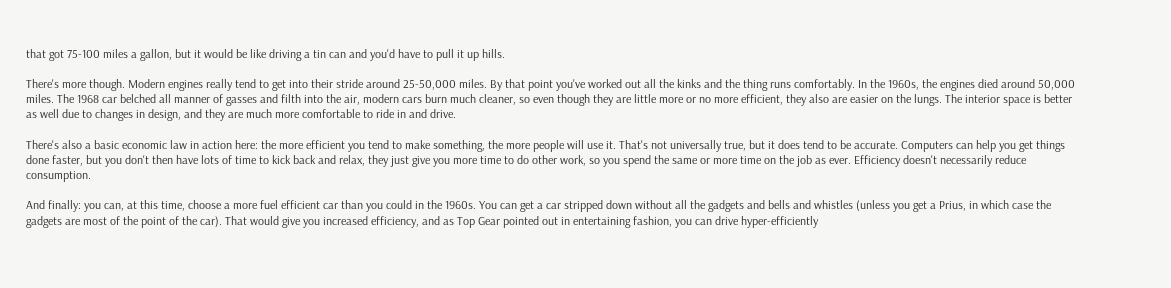that got 75-100 miles a gallon, but it would be like driving a tin can and you'd have to pull it up hills.

There's more though. Modern engines really tend to get into their stride around 25-50,000 miles. By that point you've worked out all the kinks and the thing runs comfortably. In the 1960s, the engines died around 50,000 miles. The 1968 car belched all manner of gasses and filth into the air, modern cars burn much cleaner, so even though they are little more or no more efficient, they also are easier on the lungs. The interior space is better as well due to changes in design, and they are much more comfortable to ride in and drive.

There's also a basic economic law in action here: the more efficient you tend to make something, the more people will use it. That's not universally true, but it does tend to be accurate. Computers can help you get things done faster, but you don't then have lots of time to kick back and relax, they just give you more time to do other work, so you spend the same or more time on the job as ever. Efficiency doesn't necessarily reduce consumption.

And finally: you can, at this time, choose a more fuel efficient car than you could in the 1960s. You can get a car stripped down without all the gadgets and bells and whistles (unless you get a Prius, in which case the gadgets are most of the point of the car). That would give you increased efficiency, and as Top Gear pointed out in entertaining fashion, you can drive hyper-efficiently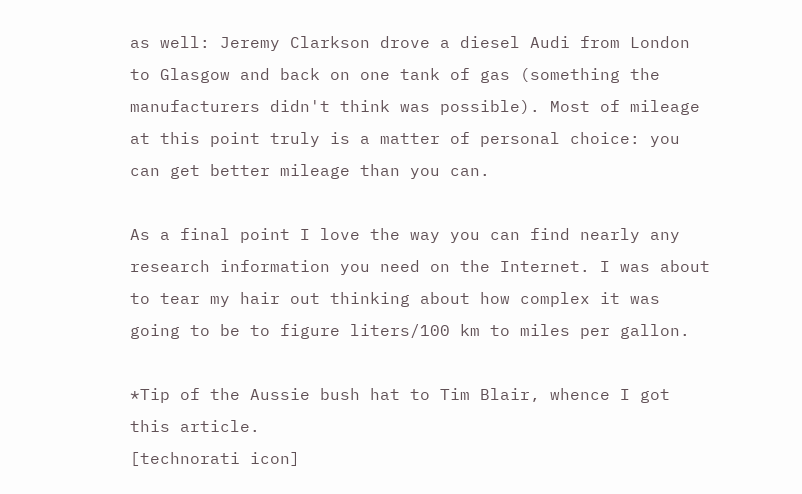as well: Jeremy Clarkson drove a diesel Audi from London to Glasgow and back on one tank of gas (something the manufacturers didn't think was possible). Most of mileage at this point truly is a matter of personal choice: you can get better mileage than you can.

As a final point I love the way you can find nearly any research information you need on the Internet. I was about to tear my hair out thinking about how complex it was going to be to figure liters/100 km to miles per gallon.

*Tip of the Aussie bush hat to Tim Blair, whence I got this article.
[technorati icon]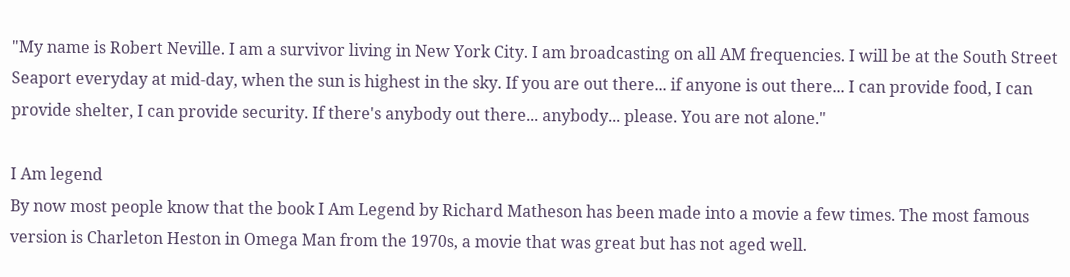"My name is Robert Neville. I am a survivor living in New York City. I am broadcasting on all AM frequencies. I will be at the South Street Seaport everyday at mid-day, when the sun is highest in the sky. If you are out there... if anyone is out there... I can provide food, I can provide shelter, I can provide security. If there's anybody out there... anybody... please. You are not alone."

I Am legend
By now most people know that the book I Am Legend by Richard Matheson has been made into a movie a few times. The most famous version is Charleton Heston in Omega Man from the 1970s, a movie that was great but has not aged well.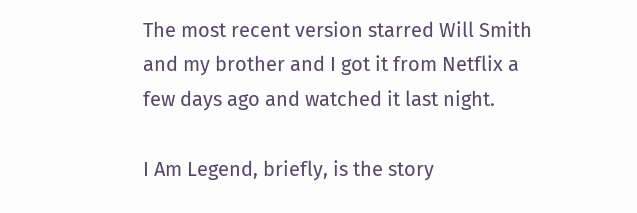The most recent version starred Will Smith and my brother and I got it from Netflix a few days ago and watched it last night.

I Am Legend, briefly, is the story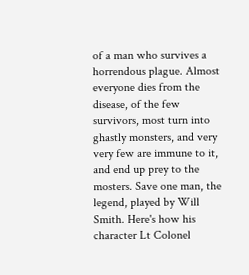of a man who survives a horrendous plague. Almost everyone dies from the disease, of the few survivors, most turn into ghastly monsters, and very very few are immune to it, and end up prey to the mosters. Save one man, the legend, played by Will Smith. Here's how his character Lt Colonel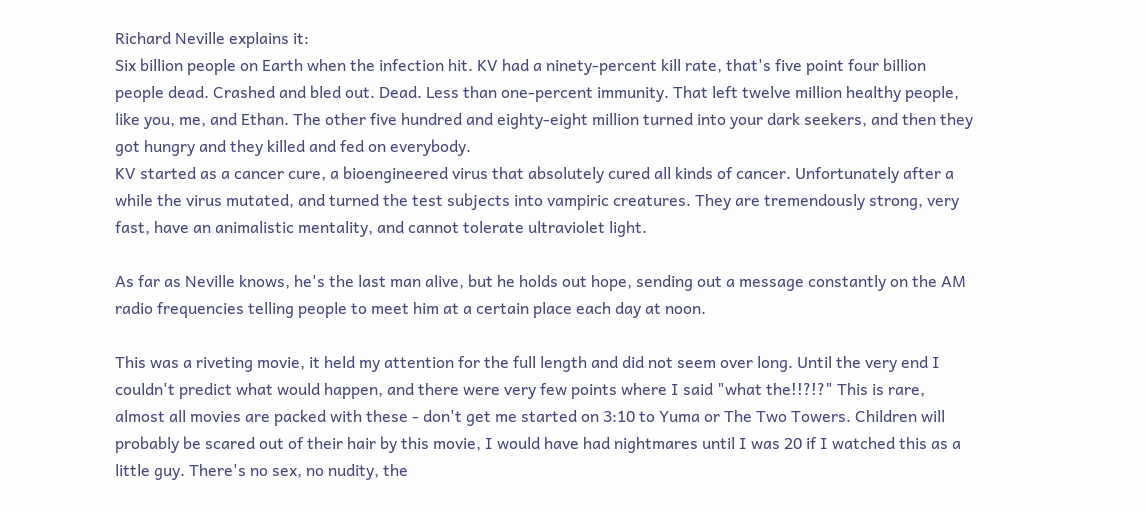Richard Neville explains it:
Six billion people on Earth when the infection hit. KV had a ninety-percent kill rate, that's five point four billion people dead. Crashed and bled out. Dead. Less than one-percent immunity. That left twelve million healthy people, like you, me, and Ethan. The other five hundred and eighty-eight million turned into your dark seekers, and then they got hungry and they killed and fed on everybody.
KV started as a cancer cure, a bioengineered virus that absolutely cured all kinds of cancer. Unfortunately after a while the virus mutated, and turned the test subjects into vampiric creatures. They are tremendously strong, very fast, have an animalistic mentality, and cannot tolerate ultraviolet light.

As far as Neville knows, he's the last man alive, but he holds out hope, sending out a message constantly on the AM radio frequencies telling people to meet him at a certain place each day at noon.

This was a riveting movie, it held my attention for the full length and did not seem over long. Until the very end I couldn't predict what would happen, and there were very few points where I said "what the!!?!?" This is rare, almost all movies are packed with these - don't get me started on 3:10 to Yuma or The Two Towers. Children will probably be scared out of their hair by this movie, I would have had nightmares until I was 20 if I watched this as a little guy. There's no sex, no nudity, the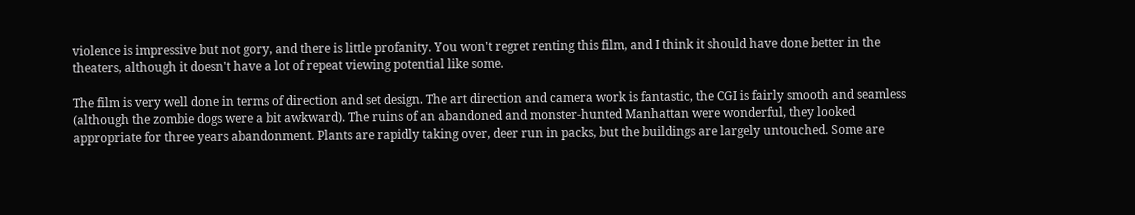violence is impressive but not gory, and there is little profanity. You won't regret renting this film, and I think it should have done better in the theaters, although it doesn't have a lot of repeat viewing potential like some.

The film is very well done in terms of direction and set design. The art direction and camera work is fantastic, the CGI is fairly smooth and seamless (although the zombie dogs were a bit awkward). The ruins of an abandoned and monster-hunted Manhattan were wonderful, they looked appropriate for three years abandonment. Plants are rapidly taking over, deer run in packs, but the buildings are largely untouched. Some are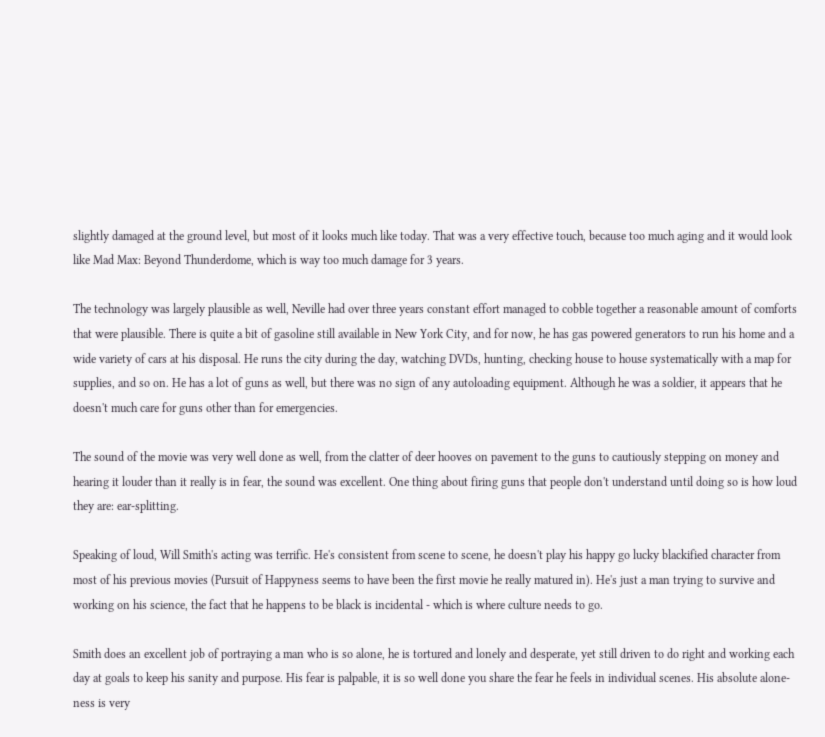slightly damaged at the ground level, but most of it looks much like today. That was a very effective touch, because too much aging and it would look like Mad Max: Beyond Thunderdome, which is way too much damage for 3 years.

The technology was largely plausible as well, Neville had over three years constant effort managed to cobble together a reasonable amount of comforts that were plausible. There is quite a bit of gasoline still available in New York City, and for now, he has gas powered generators to run his home and a wide variety of cars at his disposal. He runs the city during the day, watching DVDs, hunting, checking house to house systematically with a map for supplies, and so on. He has a lot of guns as well, but there was no sign of any autoloading equipment. Although he was a soldier, it appears that he doesn't much care for guns other than for emergencies.

The sound of the movie was very well done as well, from the clatter of deer hooves on pavement to the guns to cautiously stepping on money and hearing it louder than it really is in fear, the sound was excellent. One thing about firing guns that people don't understand until doing so is how loud they are: ear-splitting.

Speaking of loud, Will Smith's acting was terrific. He's consistent from scene to scene, he doesn't play his happy go lucky blackified character from most of his previous movies (Pursuit of Happyness seems to have been the first movie he really matured in). He's just a man trying to survive and working on his science, the fact that he happens to be black is incidental - which is where culture needs to go.

Smith does an excellent job of portraying a man who is so alone, he is tortured and lonely and desperate, yet still driven to do right and working each day at goals to keep his sanity and purpose. His fear is palpable, it is so well done you share the fear he feels in individual scenes. His absolute alone-ness is very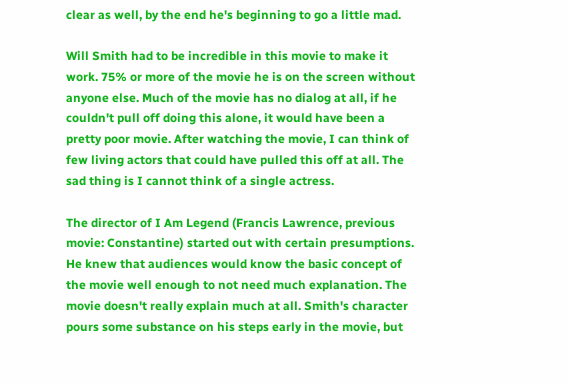clear as well, by the end he's beginning to go a little mad.

Will Smith had to be incredible in this movie to make it work. 75% or more of the movie he is on the screen without anyone else. Much of the movie has no dialog at all, if he couldn't pull off doing this alone, it would have been a pretty poor movie. After watching the movie, I can think of few living actors that could have pulled this off at all. The sad thing is I cannot think of a single actress.

The director of I Am Legend (Francis Lawrence, previous movie: Constantine) started out with certain presumptions. He knew that audiences would know the basic concept of the movie well enough to not need much explanation. The movie doesn't really explain much at all. Smith's character pours some substance on his steps early in the movie, but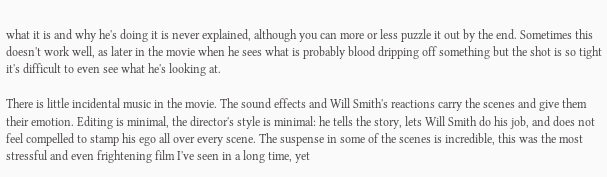what it is and why he's doing it is never explained, although you can more or less puzzle it out by the end. Sometimes this doesn't work well, as later in the movie when he sees what is probably blood dripping off something but the shot is so tight it's difficult to even see what he's looking at.

There is little incidental music in the movie. The sound effects and Will Smith's reactions carry the scenes and give them their emotion. Editing is minimal, the director's style is minimal: he tells the story, lets Will Smith do his job, and does not feel compelled to stamp his ego all over every scene. The suspense in some of the scenes is incredible, this was the most stressful and even frightening film I've seen in a long time, yet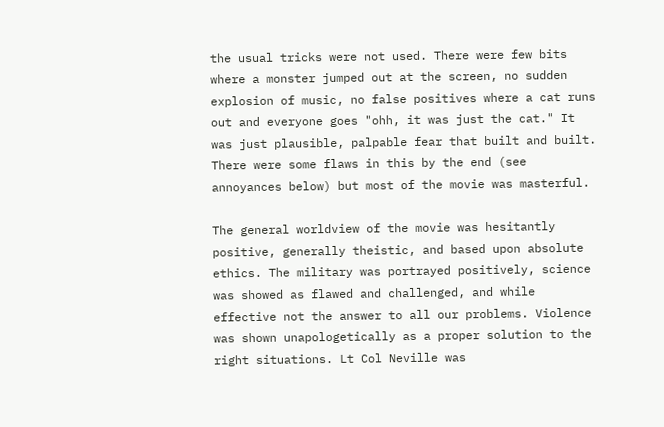the usual tricks were not used. There were few bits where a monster jumped out at the screen, no sudden explosion of music, no false positives where a cat runs out and everyone goes "ohh, it was just the cat." It was just plausible, palpable fear that built and built. There were some flaws in this by the end (see annoyances below) but most of the movie was masterful.

The general worldview of the movie was hesitantly positive, generally theistic, and based upon absolute ethics. The military was portrayed positively, science was showed as flawed and challenged, and while effective not the answer to all our problems. Violence was shown unapologetically as a proper solution to the right situations. Lt Col Neville was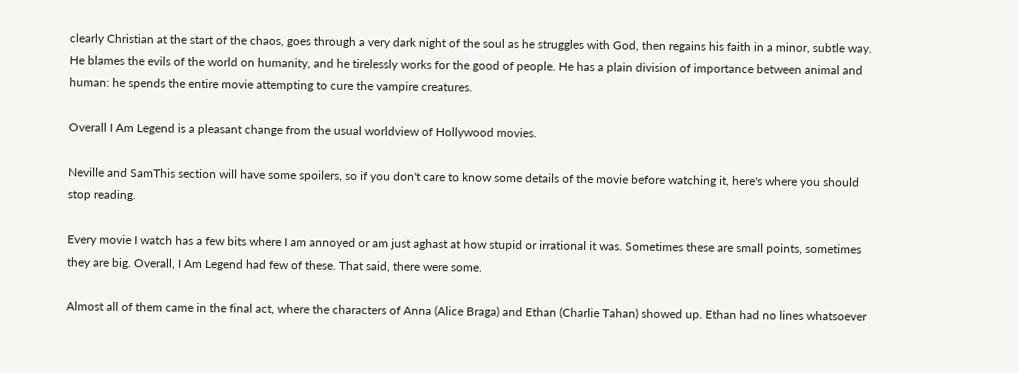clearly Christian at the start of the chaos, goes through a very dark night of the soul as he struggles with God, then regains his faith in a minor, subtle way. He blames the evils of the world on humanity, and he tirelessly works for the good of people. He has a plain division of importance between animal and human: he spends the entire movie attempting to cure the vampire creatures.

Overall I Am Legend is a pleasant change from the usual worldview of Hollywood movies.

Neville and SamThis section will have some spoilers, so if you don't care to know some details of the movie before watching it, here's where you should stop reading.

Every movie I watch has a few bits where I am annoyed or am just aghast at how stupid or irrational it was. Sometimes these are small points, sometimes they are big. Overall, I Am Legend had few of these. That said, there were some.

Almost all of them came in the final act, where the characters of Anna (Alice Braga) and Ethan (Charlie Tahan) showed up. Ethan had no lines whatsoever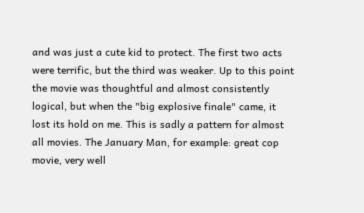and was just a cute kid to protect. The first two acts were terrific, but the third was weaker. Up to this point the movie was thoughtful and almost consistently logical, but when the "big explosive finale" came, it lost its hold on me. This is sadly a pattern for almost all movies. The January Man, for example: great cop movie, very well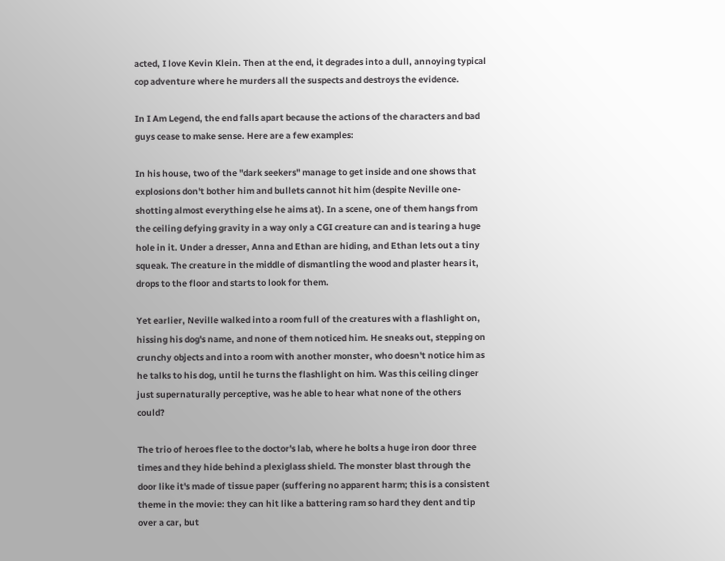acted, I love Kevin Klein. Then at the end, it degrades into a dull, annoying typical cop adventure where he murders all the suspects and destroys the evidence.

In I Am Legend, the end falls apart because the actions of the characters and bad guys cease to make sense. Here are a few examples:

In his house, two of the "dark seekers" manage to get inside and one shows that explosions don't bother him and bullets cannot hit him (despite Neville one-shotting almost everything else he aims at). In a scene, one of them hangs from the ceiling defying gravity in a way only a CGI creature can and is tearing a huge hole in it. Under a dresser, Anna and Ethan are hiding, and Ethan lets out a tiny squeak. The creature in the middle of dismantling the wood and plaster hears it, drops to the floor and starts to look for them.

Yet earlier, Neville walked into a room full of the creatures with a flashlight on, hissing his dog's name, and none of them noticed him. He sneaks out, stepping on crunchy objects and into a room with another monster, who doesn't notice him as he talks to his dog, until he turns the flashlight on him. Was this ceiling clinger just supernaturally perceptive, was he able to hear what none of the others could?

The trio of heroes flee to the doctor's lab, where he bolts a huge iron door three times and they hide behind a plexiglass shield. The monster blast through the door like it's made of tissue paper (suffering no apparent harm; this is a consistent theme in the movie: they can hit like a battering ram so hard they dent and tip over a car, but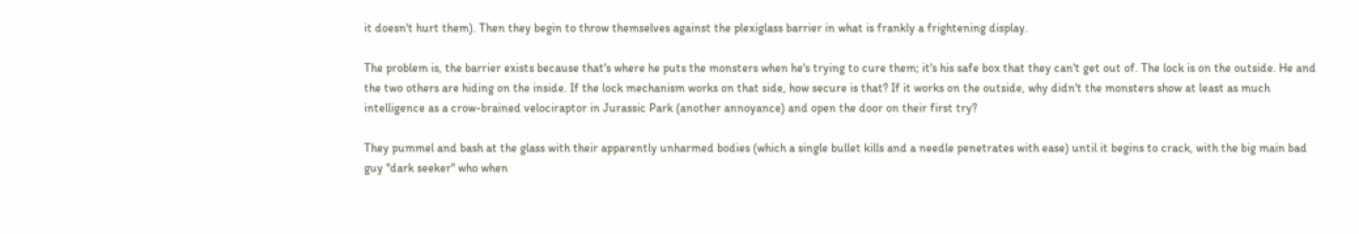it doesn't hurt them). Then they begin to throw themselves against the plexiglass barrier in what is frankly a frightening display.

The problem is, the barrier exists because that's where he puts the monsters when he's trying to cure them; it's his safe box that they can't get out of. The lock is on the outside. He and the two others are hiding on the inside. If the lock mechanism works on that side, how secure is that? If it works on the outside, why didn't the monsters show at least as much intelligence as a crow-brained velociraptor in Jurassic Park (another annoyance) and open the door on their first try?

They pummel and bash at the glass with their apparently unharmed bodies (which a single bullet kills and a needle penetrates with ease) until it begins to crack, with the big main bad guy "dark seeker" who when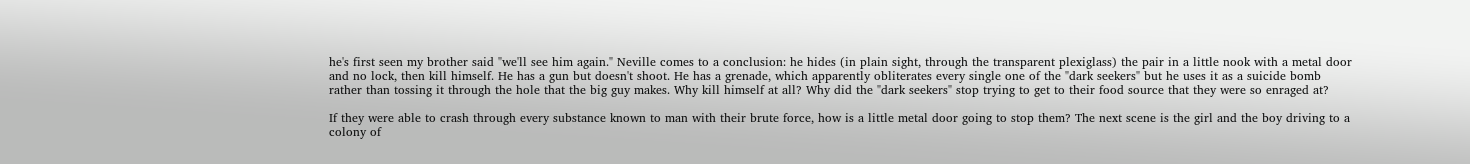he's first seen my brother said "we'll see him again." Neville comes to a conclusion: he hides (in plain sight, through the transparent plexiglass) the pair in a little nook with a metal door and no lock, then kill himself. He has a gun but doesn't shoot. He has a grenade, which apparently obliterates every single one of the "dark seekers" but he uses it as a suicide bomb rather than tossing it through the hole that the big guy makes. Why kill himself at all? Why did the "dark seekers" stop trying to get to their food source that they were so enraged at?

If they were able to crash through every substance known to man with their brute force, how is a little metal door going to stop them? The next scene is the girl and the boy driving to a colony of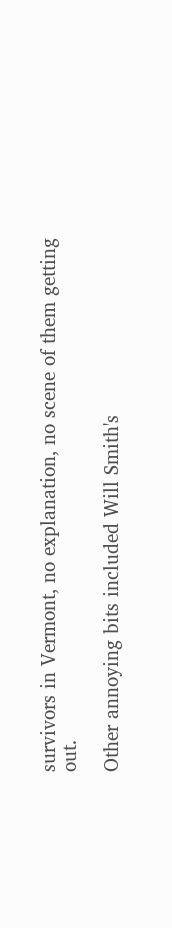survivors in Vermont, no explanation, no scene of them getting out.

Other annoying bits included Will Smith's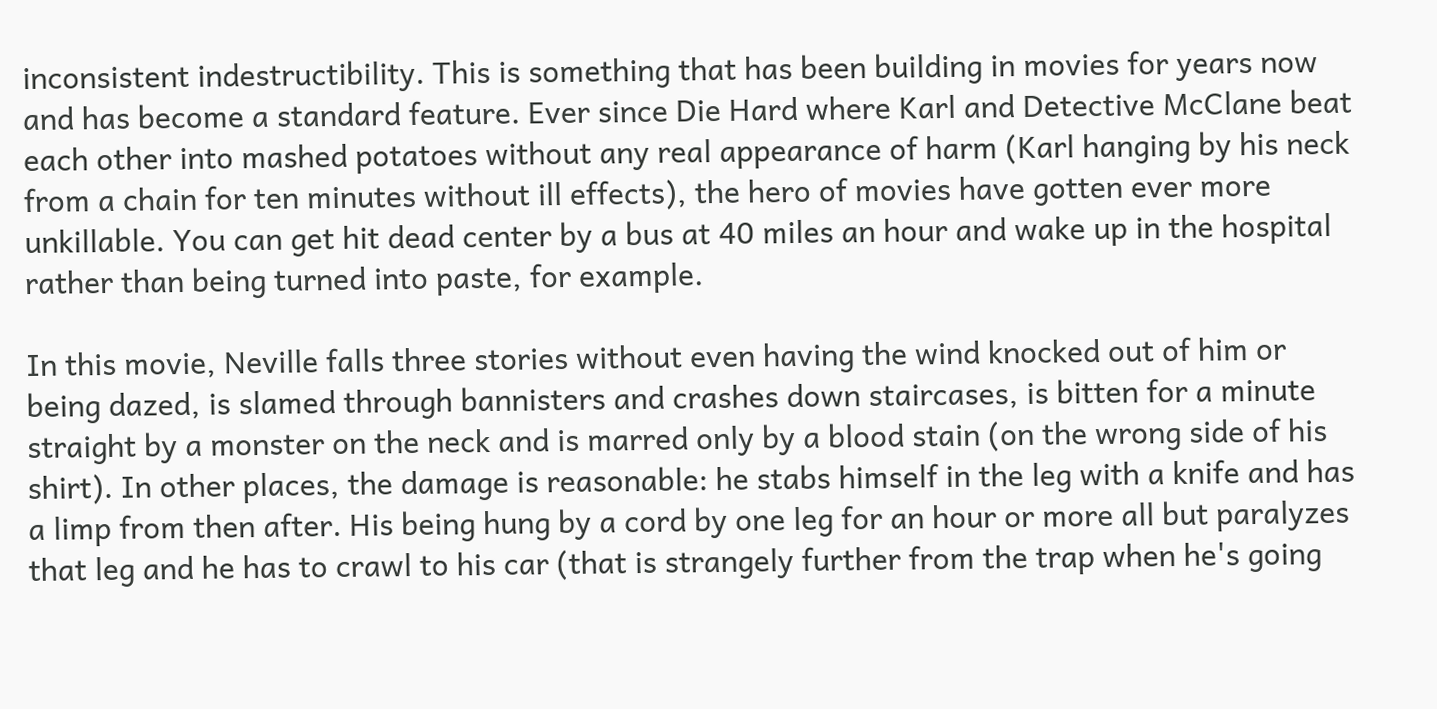inconsistent indestructibility. This is something that has been building in movies for years now and has become a standard feature. Ever since Die Hard where Karl and Detective McClane beat each other into mashed potatoes without any real appearance of harm (Karl hanging by his neck from a chain for ten minutes without ill effects), the hero of movies have gotten ever more unkillable. You can get hit dead center by a bus at 40 miles an hour and wake up in the hospital rather than being turned into paste, for example.

In this movie, Neville falls three stories without even having the wind knocked out of him or being dazed, is slamed through bannisters and crashes down staircases, is bitten for a minute straight by a monster on the neck and is marred only by a blood stain (on the wrong side of his shirt). In other places, the damage is reasonable: he stabs himself in the leg with a knife and has a limp from then after. His being hung by a cord by one leg for an hour or more all but paralyzes that leg and he has to crawl to his car (that is strangely further from the trap when he's going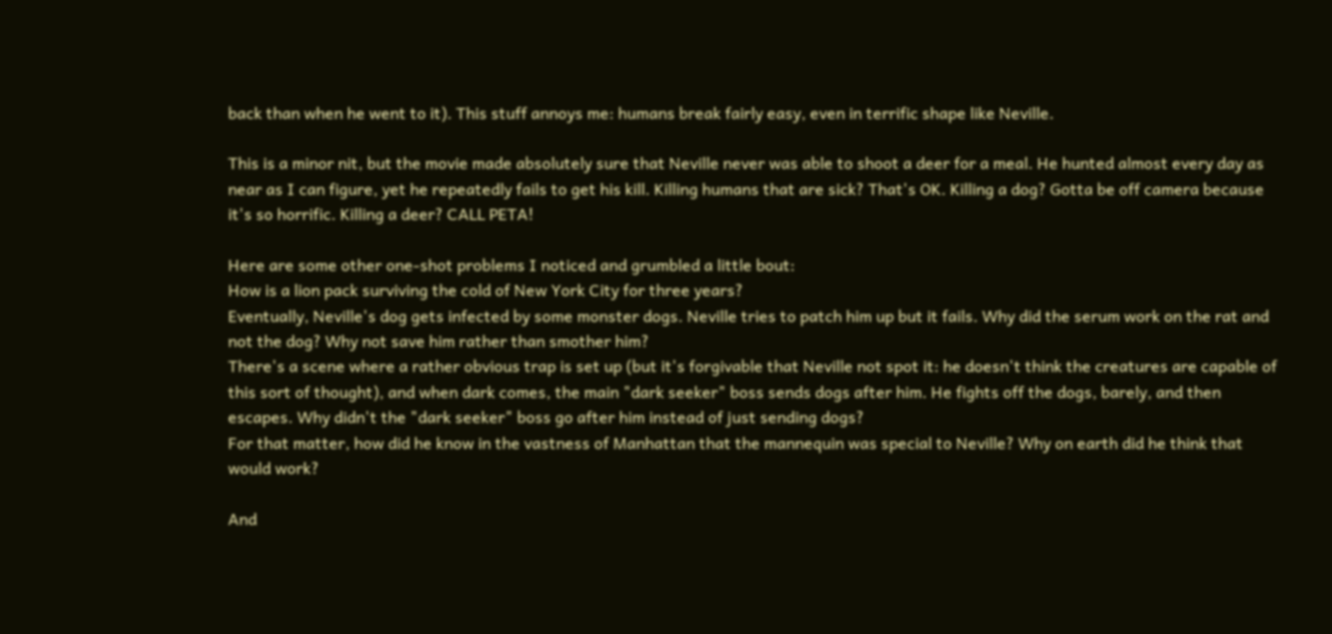back than when he went to it). This stuff annoys me: humans break fairly easy, even in terrific shape like Neville.

This is a minor nit, but the movie made absolutely sure that Neville never was able to shoot a deer for a meal. He hunted almost every day as near as I can figure, yet he repeatedly fails to get his kill. Killing humans that are sick? That's OK. Killing a dog? Gotta be off camera because it's so horrific. Killing a deer? CALL PETA!

Here are some other one-shot problems I noticed and grumbled a little bout:
How is a lion pack surviving the cold of New York City for three years?
Eventually, Neville's dog gets infected by some monster dogs. Neville tries to patch him up but it fails. Why did the serum work on the rat and not the dog? Why not save him rather than smother him?
There's a scene where a rather obvious trap is set up (but it's forgivable that Neville not spot it: he doesn't think the creatures are capable of this sort of thought), and when dark comes, the main "dark seeker" boss sends dogs after him. He fights off the dogs, barely, and then escapes. Why didn't the "dark seeker" boss go after him instead of just sending dogs?
For that matter, how did he know in the vastness of Manhattan that the mannequin was special to Neville? Why on earth did he think that would work?

And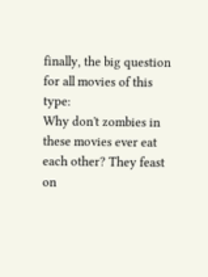finally, the big question for all movies of this type:
Why don't zombies in these movies ever eat each other? They feast on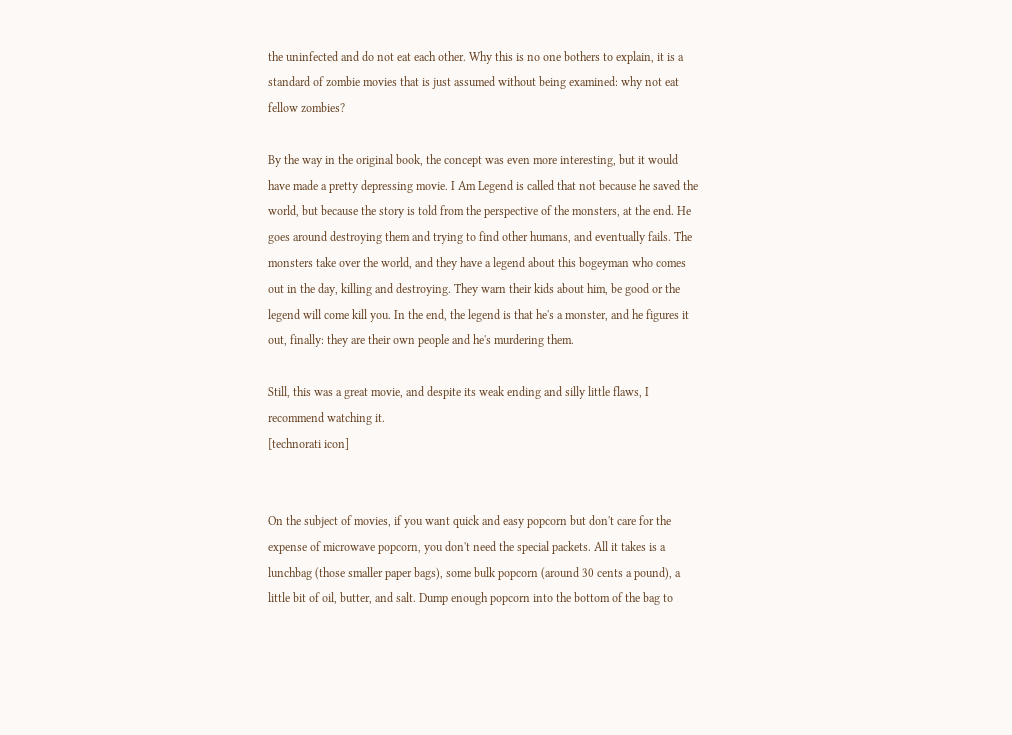the uninfected and do not eat each other. Why this is no one bothers to explain, it is a standard of zombie movies that is just assumed without being examined: why not eat fellow zombies?

By the way in the original book, the concept was even more interesting, but it would have made a pretty depressing movie. I Am Legend is called that not because he saved the world, but because the story is told from the perspective of the monsters, at the end. He goes around destroying them and trying to find other humans, and eventually fails. The monsters take over the world, and they have a legend about this bogeyman who comes out in the day, killing and destroying. They warn their kids about him, be good or the legend will come kill you. In the end, the legend is that he's a monster, and he figures it out, finally: they are their own people and he's murdering them.

Still, this was a great movie, and despite its weak ending and silly little flaws, I recommend watching it.
[technorati icon]


On the subject of movies, if you want quick and easy popcorn but don't care for the expense of microwave popcorn, you don't need the special packets. All it takes is a lunchbag (those smaller paper bags), some bulk popcorn (around 30 cents a pound), a little bit of oil, butter, and salt. Dump enough popcorn into the bottom of the bag to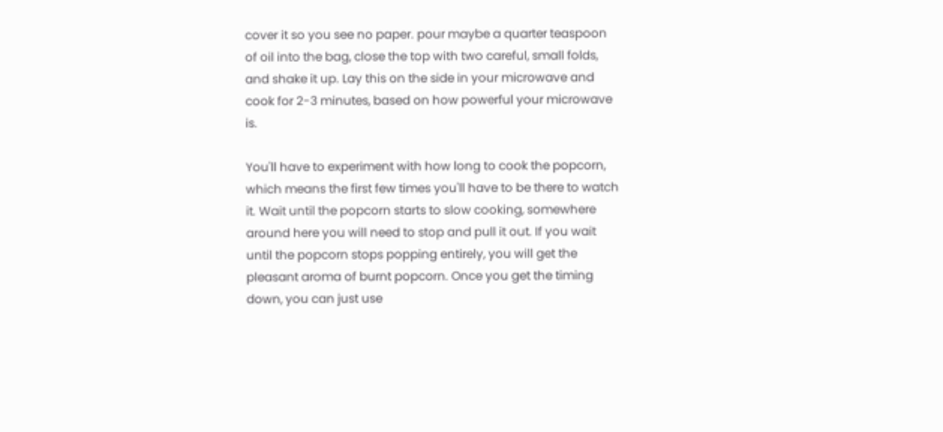cover it so you see no paper. pour maybe a quarter teaspoon of oil into the bag, close the top with two careful, small folds, and shake it up. Lay this on the side in your microwave and cook for 2-3 minutes, based on how powerful your microwave is.

You'll have to experiment with how long to cook the popcorn, which means the first few times you'll have to be there to watch it. Wait until the popcorn starts to slow cooking, somewhere around here you will need to stop and pull it out. If you wait until the popcorn stops popping entirely, you will get the pleasant aroma of burnt popcorn. Once you get the timing down, you can just use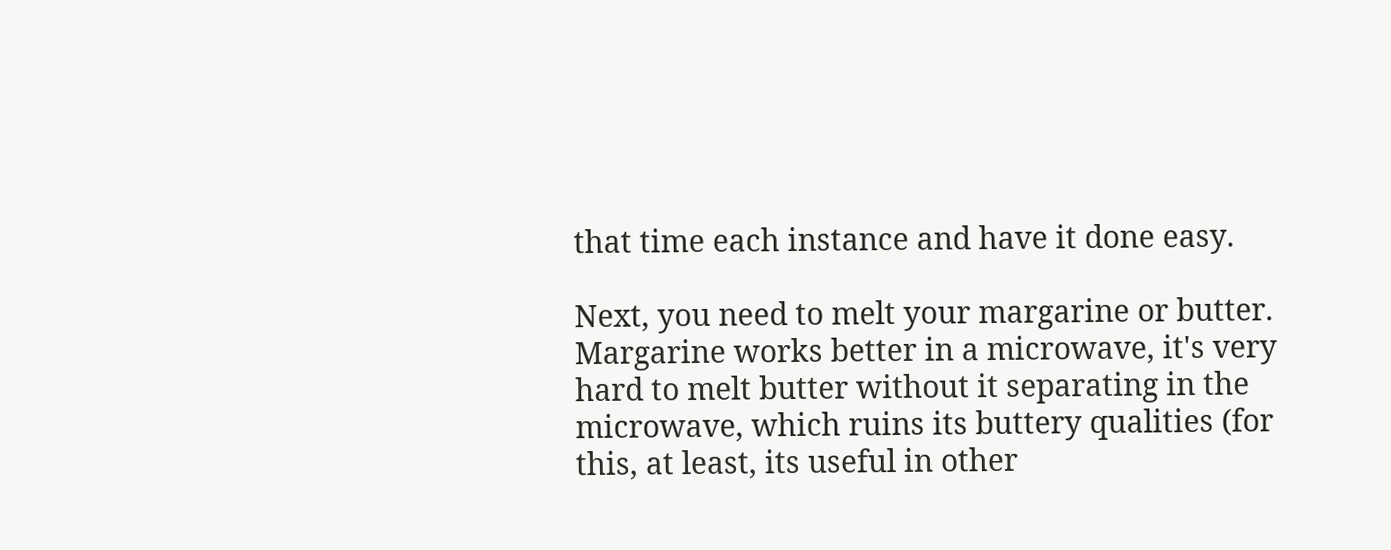that time each instance and have it done easy.

Next, you need to melt your margarine or butter. Margarine works better in a microwave, it's very hard to melt butter without it separating in the microwave, which ruins its buttery qualities (for this, at least, its useful in other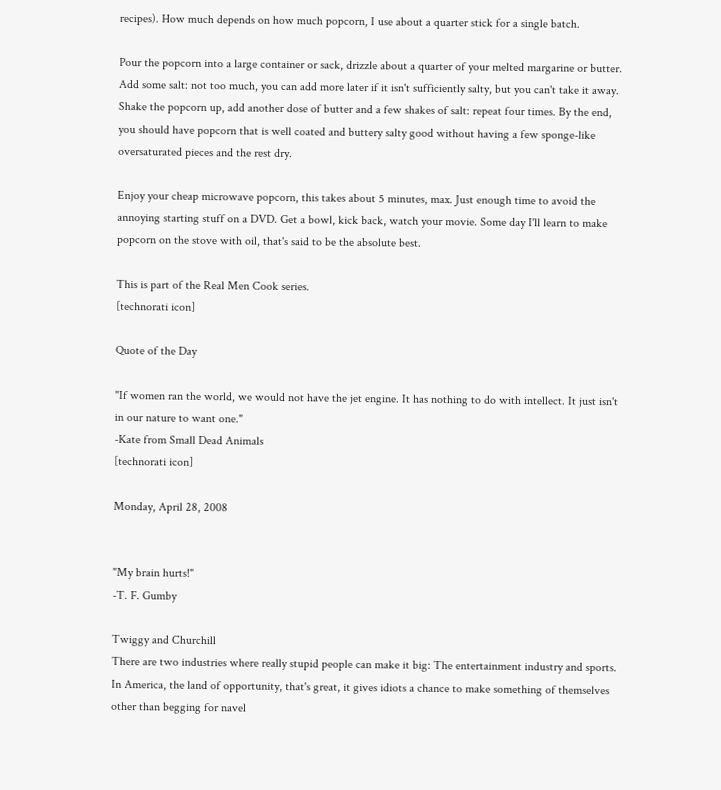recipes). How much depends on how much popcorn, I use about a quarter stick for a single batch.

Pour the popcorn into a large container or sack, drizzle about a quarter of your melted margarine or butter. Add some salt: not too much, you can add more later if it isn't sufficiently salty, but you can't take it away. Shake the popcorn up, add another dose of butter and a few shakes of salt: repeat four times. By the end, you should have popcorn that is well coated and buttery salty good without having a few sponge-like oversaturated pieces and the rest dry.

Enjoy your cheap microwave popcorn, this takes about 5 minutes, max. Just enough time to avoid the annoying starting stuff on a DVD. Get a bowl, kick back, watch your movie. Some day I'll learn to make popcorn on the stove with oil, that's said to be the absolute best.

This is part of the Real Men Cook series.
[technorati icon]

Quote of the Day

"If women ran the world, we would not have the jet engine. It has nothing to do with intellect. It just isn't in our nature to want one."
-Kate from Small Dead Animals
[technorati icon]

Monday, April 28, 2008


"My brain hurts!"
-T. F. Gumby

Twiggy and Churchill
There are two industries where really stupid people can make it big: The entertainment industry and sports. In America, the land of opportunity, that's great, it gives idiots a chance to make something of themselves other than begging for navel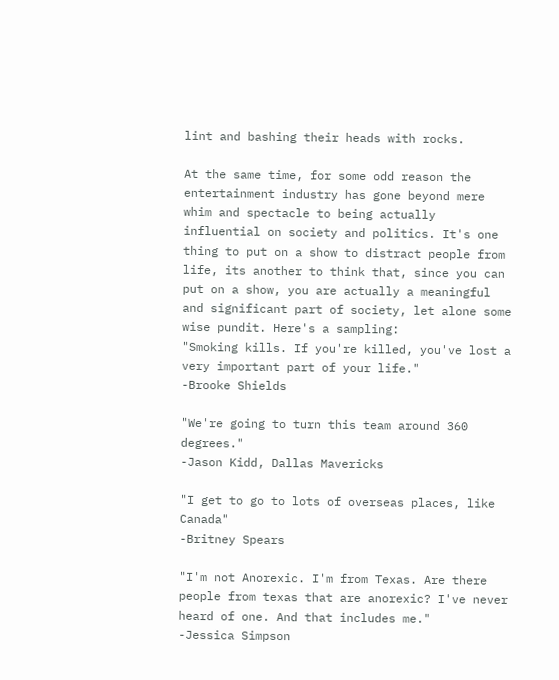lint and bashing their heads with rocks.

At the same time, for some odd reason the entertainment industry has gone beyond mere whim and spectacle to being actually influential on society and politics. It's one thing to put on a show to distract people from life, its another to think that, since you can put on a show, you are actually a meaningful and significant part of society, let alone some wise pundit. Here's a sampling:
"Smoking kills. If you're killed, you've lost a very important part of your life."
-Brooke Shields

"We're going to turn this team around 360 degrees."
-Jason Kidd, Dallas Mavericks

"I get to go to lots of overseas places, like Canada"
-Britney Spears

"I'm not Anorexic. I'm from Texas. Are there people from texas that are anorexic? I've never heard of one. And that includes me."
-Jessica Simpson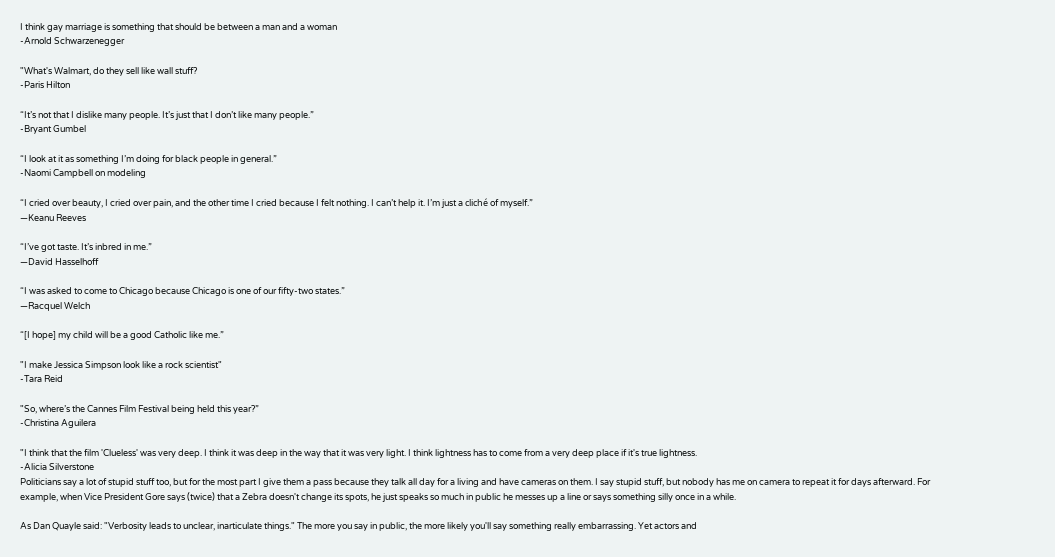I think gay marriage is something that should be between a man and a woman
-Arnold Schwarzenegger

"What's Walmart, do they sell like wall stuff?
-Paris Hilton

“It’s not that I dislike many people. It’s just that I don’t like many people.”
-Bryant Gumbel

“I look at it as something I’m doing for black people in general.”
-Naomi Campbell on modeling

“I cried over beauty, I cried over pain, and the other time I cried because I felt nothing. I can’t help it. I’m just a cliché of myself.”
—Keanu Reeves

“I’ve got taste. It’s inbred in me.”
—David Hasselhoff

“I was asked to come to Chicago because Chicago is one of our fifty-two states.”
—Racquel Welch

“[I hope] my child will be a good Catholic like me.”

"I make Jessica Simpson look like a rock scientist"
-Tara Reid

"So, where’s the Cannes Film Festival being held this year?”
-Christina Aguilera

"I think that the film 'Clueless' was very deep. I think it was deep in the way that it was very light. I think lightness has to come from a very deep place if it's true lightness.
-Alicia Silverstone
Politicians say a lot of stupid stuff too, but for the most part I give them a pass because they talk all day for a living and have cameras on them. I say stupid stuff, but nobody has me on camera to repeat it for days afterward. For example, when Vice President Gore says (twice) that a Zebra doesn't change its spots, he just speaks so much in public he messes up a line or says something silly once in a while.

As Dan Quayle said: "Verbosity leads to unclear, inarticulate things." The more you say in public, the more likely you'll say something really embarrassing. Yet actors and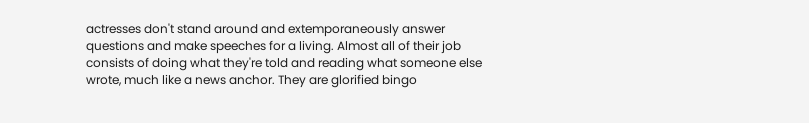actresses don't stand around and extemporaneously answer questions and make speeches for a living. Almost all of their job consists of doing what they're told and reading what someone else wrote, much like a news anchor. They are glorified bingo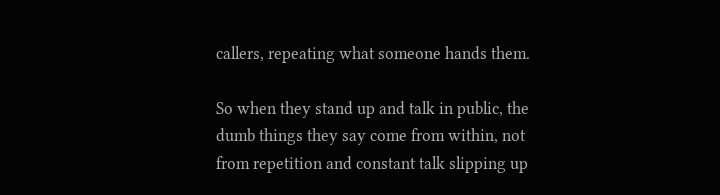callers, repeating what someone hands them.

So when they stand up and talk in public, the dumb things they say come from within, not from repetition and constant talk slipping up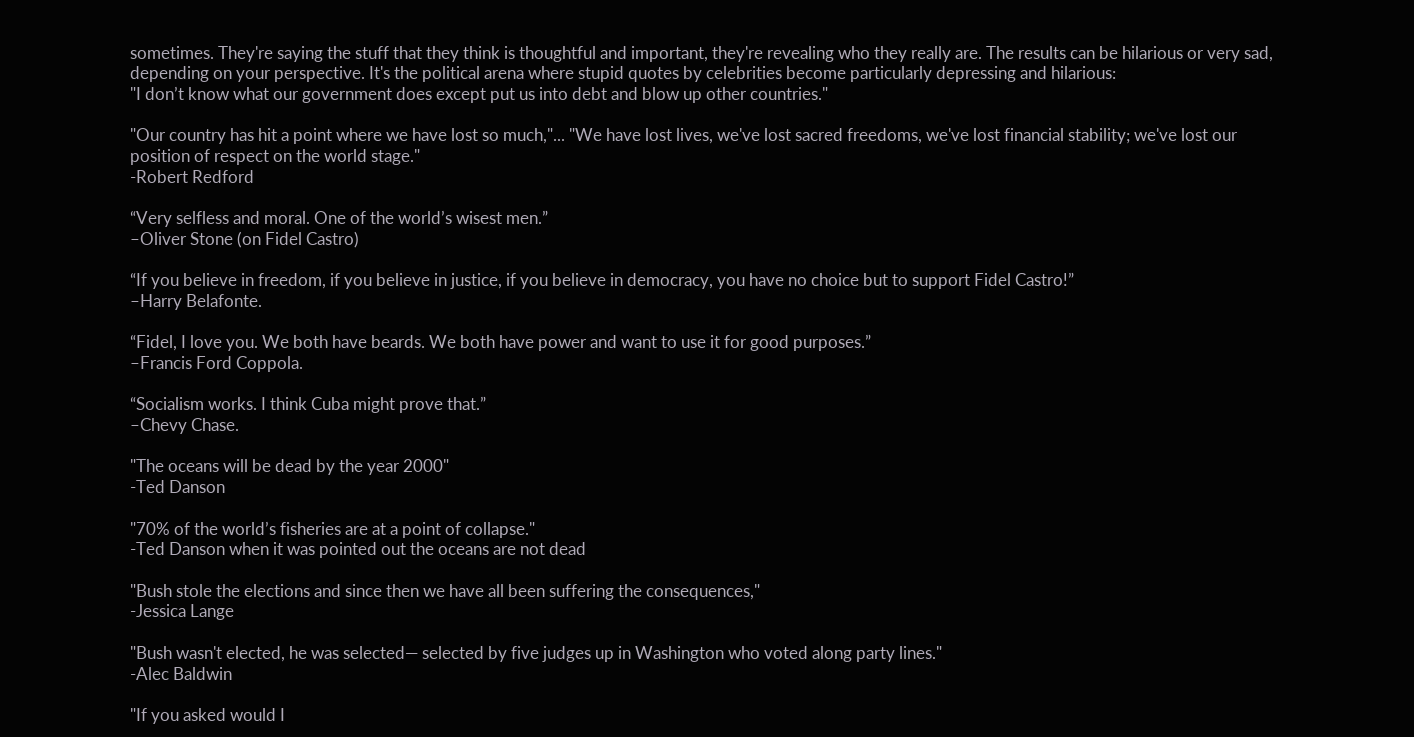sometimes. They're saying the stuff that they think is thoughtful and important, they're revealing who they really are. The results can be hilarious or very sad, depending on your perspective. It's the political arena where stupid quotes by celebrities become particularly depressing and hilarious:
"I don’t know what our government does except put us into debt and blow up other countries."

"Our country has hit a point where we have lost so much,"... "We have lost lives, we've lost sacred freedoms, we've lost financial stability; we've lost our position of respect on the world stage."
-Robert Redford

“Very selfless and moral. One of the world’s wisest men.”
–Oliver Stone (on Fidel Castro)

“If you believe in freedom, if you believe in justice, if you believe in democracy, you have no choice but to support Fidel Castro!”
–Harry Belafonte.

“Fidel, I love you. We both have beards. We both have power and want to use it for good purposes.”
–Francis Ford Coppola.

“Socialism works. I think Cuba might prove that.”
–Chevy Chase.

"The oceans will be dead by the year 2000"
-Ted Danson

"70% of the world’s fisheries are at a point of collapse."
-Ted Danson when it was pointed out the oceans are not dead

"Bush stole the elections and since then we have all been suffering the consequences,"
-Jessica Lange

"Bush wasn't elected, he was selected— selected by five judges up in Washington who voted along party lines."
-Alec Baldwin

"If you asked would I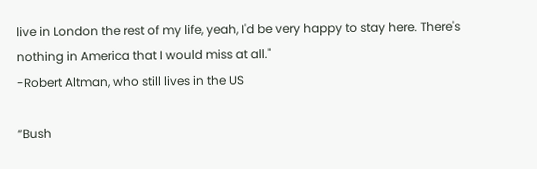live in London the rest of my life, yeah, I'd be very happy to stay here. There's nothing in America that I would miss at all."
-Robert Altman, who still lives in the US

“Bush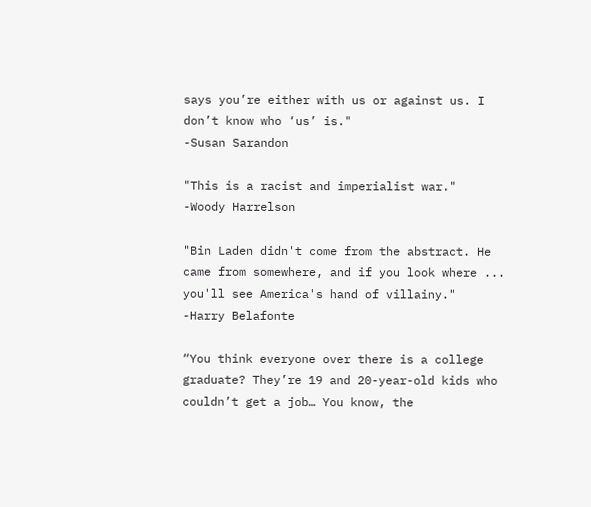says you’re either with us or against us. I don’t know who ‘us’ is."
-Susan Sarandon

"This is a racist and imperialist war."
-Woody Harrelson

"Bin Laden didn't come from the abstract. He came from somewhere, and if you look where ... you'll see America's hand of villainy."
-Harry Belafonte

“You think everyone over there is a college graduate? They’re 19 and 20-year-old kids who couldn’t get a job… You know, the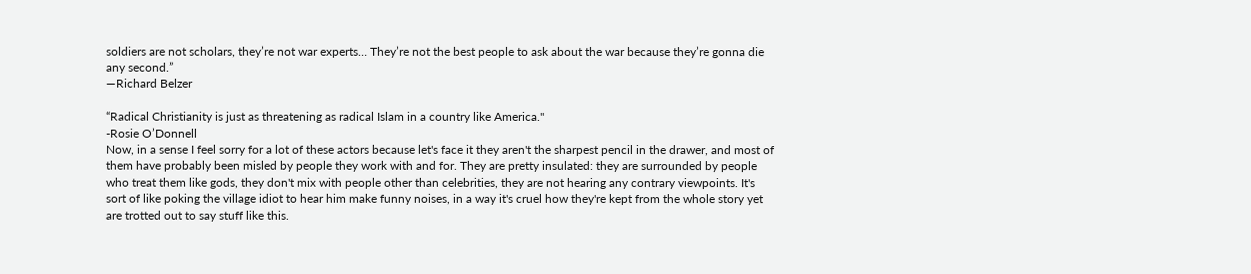soldiers are not scholars, they’re not war experts… They’re not the best people to ask about the war because they’re gonna die any second.”
—Richard Belzer

“Radical Christianity is just as threatening as radical Islam in a country like America."
-Rosie O’Donnell
Now, in a sense I feel sorry for a lot of these actors because let's face it they aren't the sharpest pencil in the drawer, and most of them have probably been misled by people they work with and for. They are pretty insulated: they are surrounded by people who treat them like gods, they don't mix with people other than celebrities, they are not hearing any contrary viewpoints. It's sort of like poking the village idiot to hear him make funny noises, in a way it's cruel how they're kept from the whole story yet are trotted out to say stuff like this.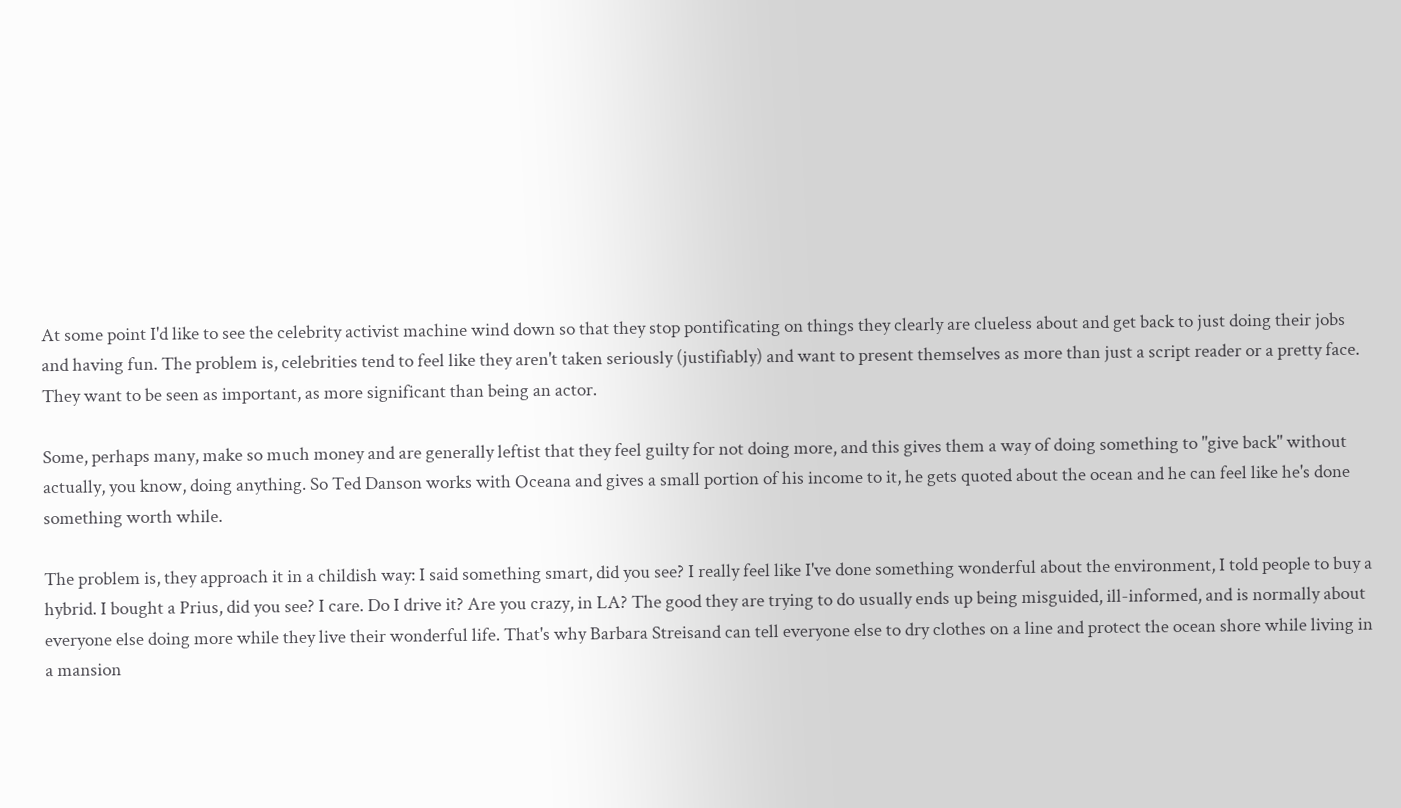At some point I'd like to see the celebrity activist machine wind down so that they stop pontificating on things they clearly are clueless about and get back to just doing their jobs and having fun. The problem is, celebrities tend to feel like they aren't taken seriously (justifiably) and want to present themselves as more than just a script reader or a pretty face. They want to be seen as important, as more significant than being an actor.

Some, perhaps many, make so much money and are generally leftist that they feel guilty for not doing more, and this gives them a way of doing something to "give back" without actually, you know, doing anything. So Ted Danson works with Oceana and gives a small portion of his income to it, he gets quoted about the ocean and he can feel like he's done something worth while.

The problem is, they approach it in a childish way: I said something smart, did you see? I really feel like I've done something wonderful about the environment, I told people to buy a hybrid. I bought a Prius, did you see? I care. Do I drive it? Are you crazy, in LA? The good they are trying to do usually ends up being misguided, ill-informed, and is normally about everyone else doing more while they live their wonderful life. That's why Barbara Streisand can tell everyone else to dry clothes on a line and protect the ocean shore while living in a mansion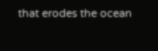that erodes the ocean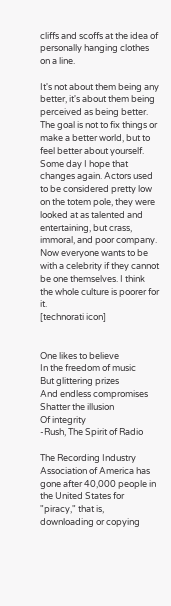cliffs and scoffs at the idea of personally hanging clothes on a line.

It's not about them being any better, it's about them being perceived as being better. The goal is not to fix things or make a better world, but to feel better about yourself. Some day I hope that changes again. Actors used to be considered pretty low on the totem pole, they were looked at as talented and entertaining, but crass, immoral, and poor company. Now everyone wants to be with a celebrity if they cannot be one themselves. I think the whole culture is poorer for it.
[technorati icon]


One likes to believe
In the freedom of music
But glittering prizes
And endless compromises
Shatter the illusion
Of integrity
-Rush, The Spirit of Radio

The Recording Industry Association of America has gone after 40,000 people in the United States for "piracy," that is, downloading or copying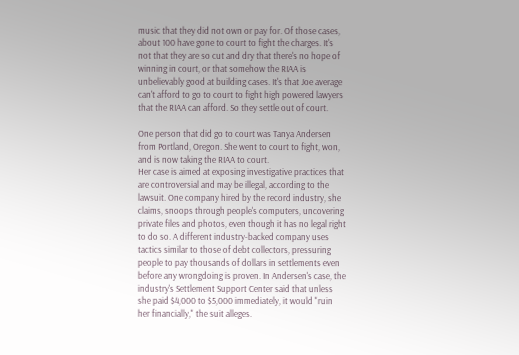music that they did not own or pay for. Of those cases, about 100 have gone to court to fight the charges. It's not that they are so cut and dry that there's no hope of winning in court, or that somehow the RIAA is unbelievably good at building cases. It's that Joe average can't afford to go to court to fight high powered lawyers that the RIAA can afford. So they settle out of court.

One person that did go to court was Tanya Andersen from Portland, Oregon. She went to court to fight, won, and is now taking the RIAA to court.
Her case is aimed at exposing investigative practices that are controversial and may be illegal, according to the lawsuit. One company hired by the record industry, she claims, snoops through people's computers, uncovering private files and photos, even though it has no legal right to do so. A different industry-backed company uses tactics similar to those of debt collectors, pressuring people to pay thousands of dollars in settlements even before any wrongdoing is proven. In Andersen's case, the industry's Settlement Support Center said that unless she paid $4,000 to $5,000 immediately, it would "ruin her financially," the suit alleges.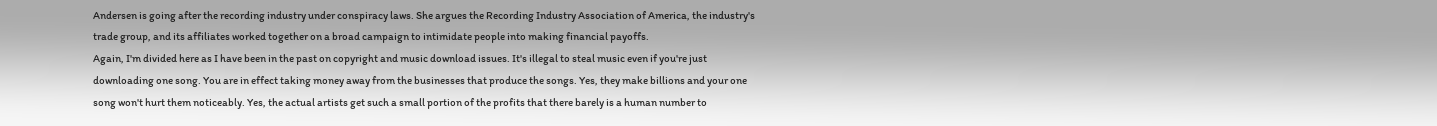Andersen is going after the recording industry under conspiracy laws. She argues the Recording Industry Association of America, the industry's trade group, and its affiliates worked together on a broad campaign to intimidate people into making financial payoffs.
Again, I'm divided here as I have been in the past on copyright and music download issues. It's illegal to steal music even if you're just downloading one song. You are in effect taking money away from the businesses that produce the songs. Yes, they make billions and your one song won't hurt them noticeably. Yes, the actual artists get such a small portion of the profits that there barely is a human number to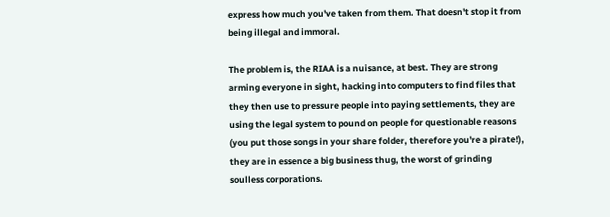express how much you've taken from them. That doesn't stop it from being illegal and immoral.

The problem is, the RIAA is a nuisance, at best. They are strong arming everyone in sight, hacking into computers to find files that they then use to pressure people into paying settlements, they are using the legal system to pound on people for questionable reasons (you put those songs in your share folder, therefore you're a pirate!), they are in essence a big business thug, the worst of grinding soulless corporations.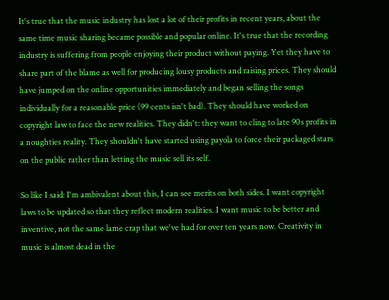It's true that the music industry has lost a lot of their profits in recent years, about the same time music sharing became possible and popular online. It's true that the recording industry is suffering from people enjoying their product without paying. Yet they have to share part of the blame as well for producing lousy products and raising prices. They should have jumped on the online opportunities immediately and began selling the songs individually for a reasonable price (99 cents isn't bad). They should have worked on copyright law to face the new realities. They didn't: they want to cling to late 90s profits in a noughties reality. They shouldn't have started using payola to force their packaged stars on the public rather than letting the music sell its self.

So like I said: I'm ambivalent about this, I can see merits on both sides. I want copyright laws to be updated so that they reflect modern realities. I want music to be better and inventive, not the same lame crap that we've had for over ten years now. Creativity in music is almost dead in the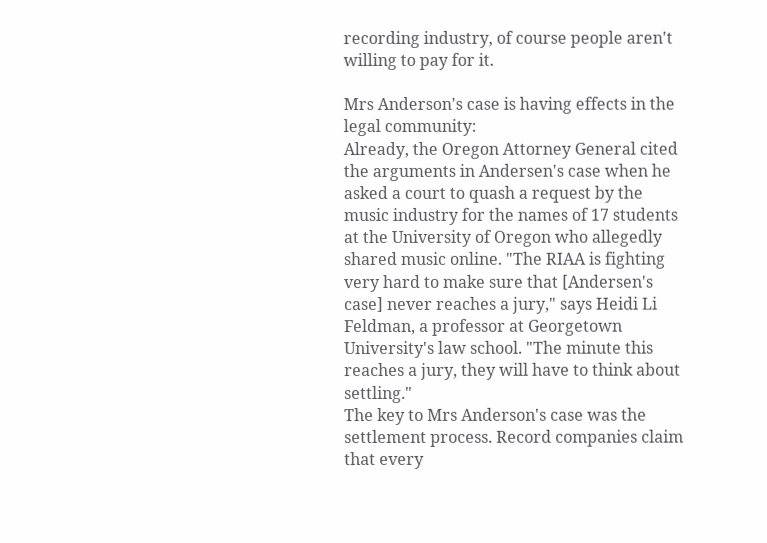recording industry, of course people aren't willing to pay for it.

Mrs Anderson's case is having effects in the legal community:
Already, the Oregon Attorney General cited the arguments in Andersen's case when he asked a court to quash a request by the music industry for the names of 17 students at the University of Oregon who allegedly shared music online. "The RIAA is fighting very hard to make sure that [Andersen's case] never reaches a jury," says Heidi Li Feldman, a professor at Georgetown University's law school. "The minute this reaches a jury, they will have to think about settling."
The key to Mrs Anderson's case was the settlement process. Record companies claim that every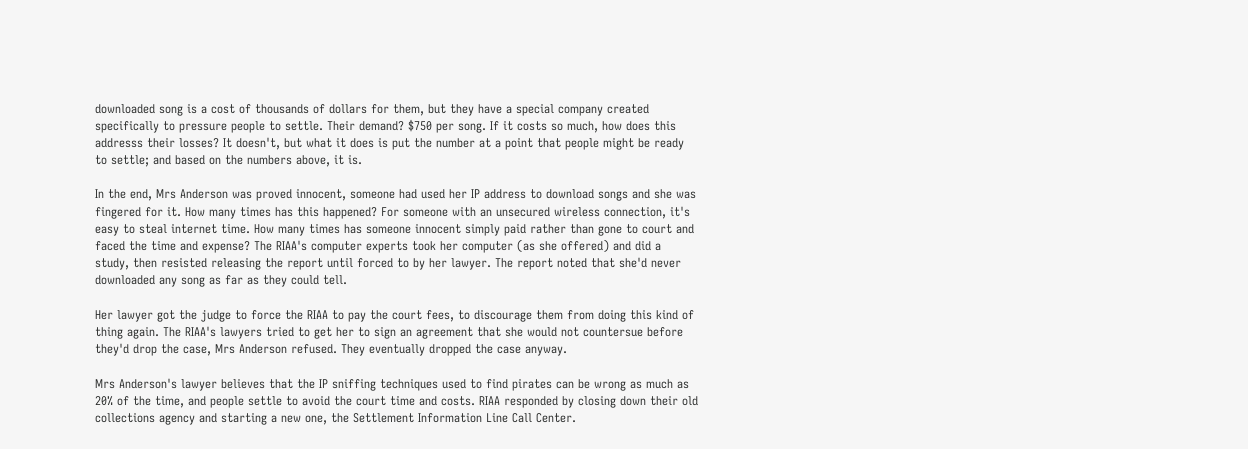downloaded song is a cost of thousands of dollars for them, but they have a special company created specifically to pressure people to settle. Their demand? $750 per song. If it costs so much, how does this addresss their losses? It doesn't, but what it does is put the number at a point that people might be ready to settle; and based on the numbers above, it is.

In the end, Mrs Anderson was proved innocent, someone had used her IP address to download songs and she was fingered for it. How many times has this happened? For someone with an unsecured wireless connection, it's easy to steal internet time. How many times has someone innocent simply paid rather than gone to court and faced the time and expense? The RIAA's computer experts took her computer (as she offered) and did a study, then resisted releasing the report until forced to by her lawyer. The report noted that she'd never downloaded any song as far as they could tell.

Her lawyer got the judge to force the RIAA to pay the court fees, to discourage them from doing this kind of thing again. The RIAA's lawyers tried to get her to sign an agreement that she would not countersue before they'd drop the case, Mrs Anderson refused. They eventually dropped the case anyway.

Mrs Anderson's lawyer believes that the IP sniffing techniques used to find pirates can be wrong as much as 20% of the time, and people settle to avoid the court time and costs. RIAA responded by closing down their old collections agency and starting a new one, the Settlement Information Line Call Center.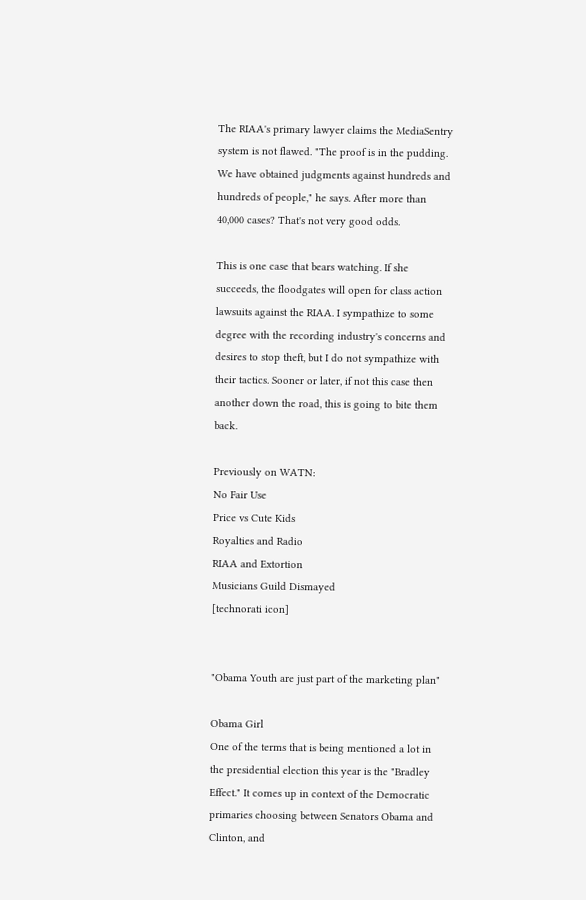The RIAA's primary lawyer claims the MediaSentry system is not flawed. "The proof is in the pudding. We have obtained judgments against hundreds and hundreds of people," he says. After more than 40,000 cases? That's not very good odds.

This is one case that bears watching. If she succeeds, the floodgates will open for class action lawsuits against the RIAA. I sympathize to some degree with the recording industry's concerns and desires to stop theft, but I do not sympathize with their tactics. Sooner or later, if not this case then another down the road, this is going to bite them back.

Previously on WATN:
No Fair Use
Price vs Cute Kids
Royalties and Radio
RIAA and Extortion
Musicians Guild Dismayed
[technorati icon]


"Obama Youth are just part of the marketing plan"

Obama Girl
One of the terms that is being mentioned a lot in the presidential election this year is the "Bradley Effect." It comes up in context of the Democratic primaries choosing between Senators Obama and Clinton, and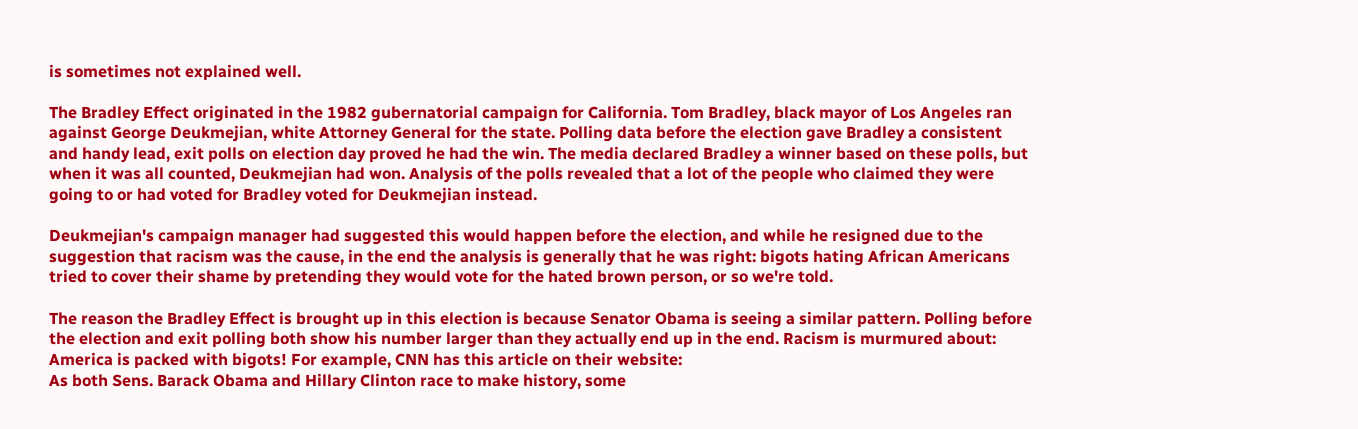is sometimes not explained well.

The Bradley Effect originated in the 1982 gubernatorial campaign for California. Tom Bradley, black mayor of Los Angeles ran against George Deukmejian, white Attorney General for the state. Polling data before the election gave Bradley a consistent and handy lead, exit polls on election day proved he had the win. The media declared Bradley a winner based on these polls, but when it was all counted, Deukmejian had won. Analysis of the polls revealed that a lot of the people who claimed they were going to or had voted for Bradley voted for Deukmejian instead.

Deukmejian's campaign manager had suggested this would happen before the election, and while he resigned due to the suggestion that racism was the cause, in the end the analysis is generally that he was right: bigots hating African Americans tried to cover their shame by pretending they would vote for the hated brown person, or so we're told.

The reason the Bradley Effect is brought up in this election is because Senator Obama is seeing a similar pattern. Polling before the election and exit polling both show his number larger than they actually end up in the end. Racism is murmured about: America is packed with bigots! For example, CNN has this article on their website:
As both Sens. Barack Obama and Hillary Clinton race to make history, some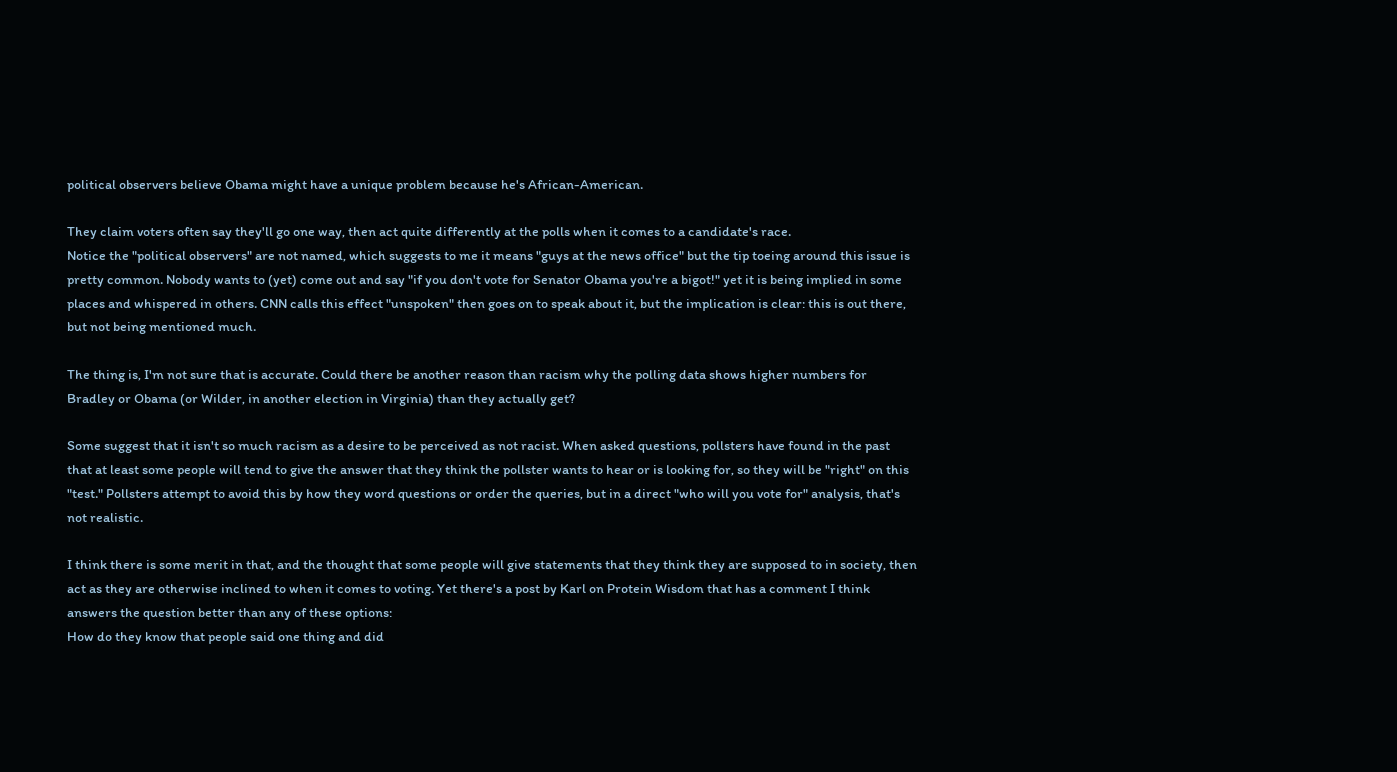political observers believe Obama might have a unique problem because he's African-American.

They claim voters often say they'll go one way, then act quite differently at the polls when it comes to a candidate's race.
Notice the "political observers" are not named, which suggests to me it means "guys at the news office" but the tip toeing around this issue is pretty common. Nobody wants to (yet) come out and say "if you don't vote for Senator Obama you're a bigot!" yet it is being implied in some places and whispered in others. CNN calls this effect "unspoken" then goes on to speak about it, but the implication is clear: this is out there, but not being mentioned much.

The thing is, I'm not sure that is accurate. Could there be another reason than racism why the polling data shows higher numbers for Bradley or Obama (or Wilder, in another election in Virginia) than they actually get?

Some suggest that it isn't so much racism as a desire to be perceived as not racist. When asked questions, pollsters have found in the past that at least some people will tend to give the answer that they think the pollster wants to hear or is looking for, so they will be "right" on this "test." Pollsters attempt to avoid this by how they word questions or order the queries, but in a direct "who will you vote for" analysis, that's not realistic.

I think there is some merit in that, and the thought that some people will give statements that they think they are supposed to in society, then act as they are otherwise inclined to when it comes to voting. Yet there's a post by Karl on Protein Wisdom that has a comment I think answers the question better than any of these options:
How do they know that people said one thing and did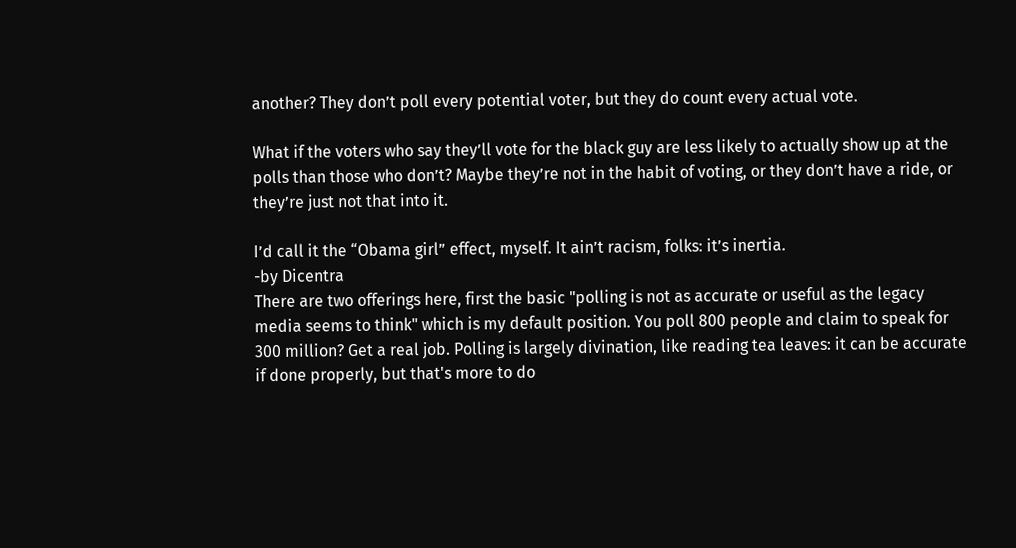another? They don’t poll every potential voter, but they do count every actual vote.

What if the voters who say they’ll vote for the black guy are less likely to actually show up at the polls than those who don’t? Maybe they’re not in the habit of voting, or they don’t have a ride, or they’re just not that into it.

I’d call it the “Obama girl” effect, myself. It ain’t racism, folks: it’s inertia.
-by Dicentra
There are two offerings here, first the basic "polling is not as accurate or useful as the legacy media seems to think" which is my default position. You poll 800 people and claim to speak for 300 million? Get a real job. Polling is largely divination, like reading tea leaves: it can be accurate if done properly, but that's more to do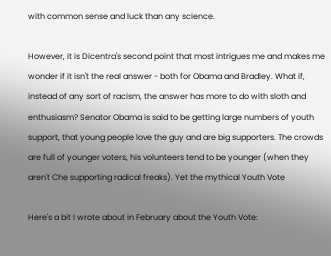with common sense and luck than any science.

However, it is Dicentra's second point that most intrigues me and makes me wonder if it isn't the real answer - both for Obama and Bradley. What if, instead of any sort of racism, the answer has more to do with sloth and enthusiasm? Senator Obama is said to be getting large numbers of youth support, that young people love the guy and are big supporters. The crowds are full of younger voters, his volunteers tend to be younger (when they aren't Che supporting radical freaks). Yet the mythical Youth Vote

Here's a bit I wrote about in February about the Youth Vote: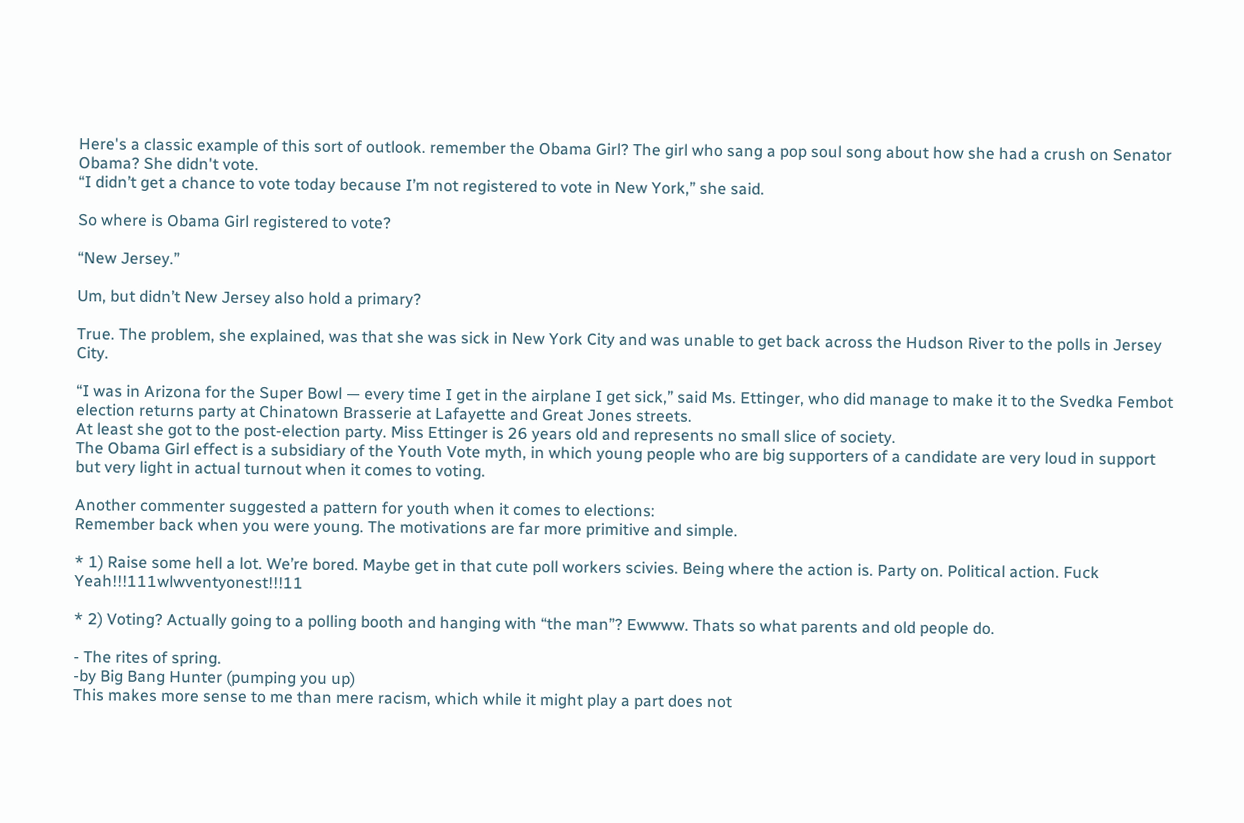Here's a classic example of this sort of outlook. remember the Obama Girl? The girl who sang a pop soul song about how she had a crush on Senator Obama? She didn't vote.
“I didn’t get a chance to vote today because I’m not registered to vote in New York,” she said.

So where is Obama Girl registered to vote?

“New Jersey.”

Um, but didn’t New Jersey also hold a primary?

True. The problem, she explained, was that she was sick in New York City and was unable to get back across the Hudson River to the polls in Jersey City.

“I was in Arizona for the Super Bowl — every time I get in the airplane I get sick,” said Ms. Ettinger, who did manage to make it to the Svedka Fembot election returns party at Chinatown Brasserie at Lafayette and Great Jones streets.
At least she got to the post-election party. Miss Ettinger is 26 years old and represents no small slice of society.
The Obama Girl effect is a subsidiary of the Youth Vote myth, in which young people who are big supporters of a candidate are very loud in support but very light in actual turnout when it comes to voting.

Another commenter suggested a pattern for youth when it comes to elections:
Remember back when you were young. The motivations are far more primitive and simple.

* 1) Raise some hell a lot. We’re bored. Maybe get in that cute poll workers scivies. Being where the action is. Party on. Political action. Fuck Yeah!!!111wlwventyonest!!!11

* 2) Voting? Actually going to a polling booth and hanging with “the man”? Ewwww. Thats so what parents and old people do.

- The rites of spring.
-by Big Bang Hunter (pumping you up)
This makes more sense to me than mere racism, which while it might play a part does not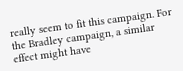really seem to fit this campaign. For the Bradley campaign, a similar effect might have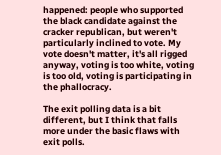happened: people who supported the black candidate against the cracker republican, but weren't particularly inclined to vote. My vote doesn't matter, it's all rigged anyway, voting is too white, voting is too old, voting is participating in the phallocracy.

The exit polling data is a bit different, but I think that falls more under the basic flaws with exit polls.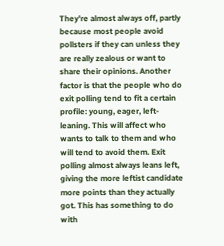They're almost always off, partly because most people avoid pollsters if they can unless they are really zealous or want to share their opinions. Another factor is that the people who do exit polling tend to fit a certain profile: young, eager, left-leaning. This will affect who wants to talk to them and who will tend to avoid them. Exit polling almost always leans left, giving the more leftist candidate more points than they actually got. This has something to do with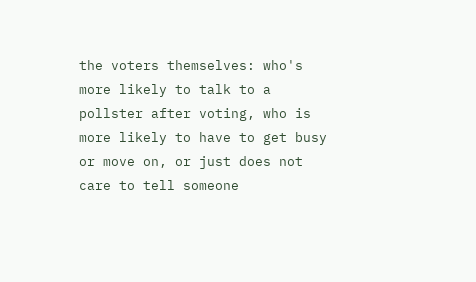the voters themselves: who's more likely to talk to a pollster after voting, who is more likely to have to get busy or move on, or just does not care to tell someone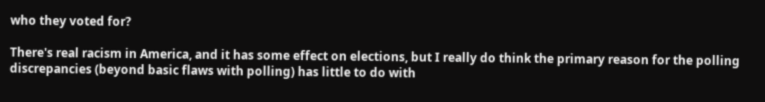who they voted for?

There's real racism in America, and it has some effect on elections, but I really do think the primary reason for the polling discrepancies (beyond basic flaws with polling) has little to do with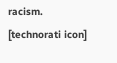racism.
[technorati icon]